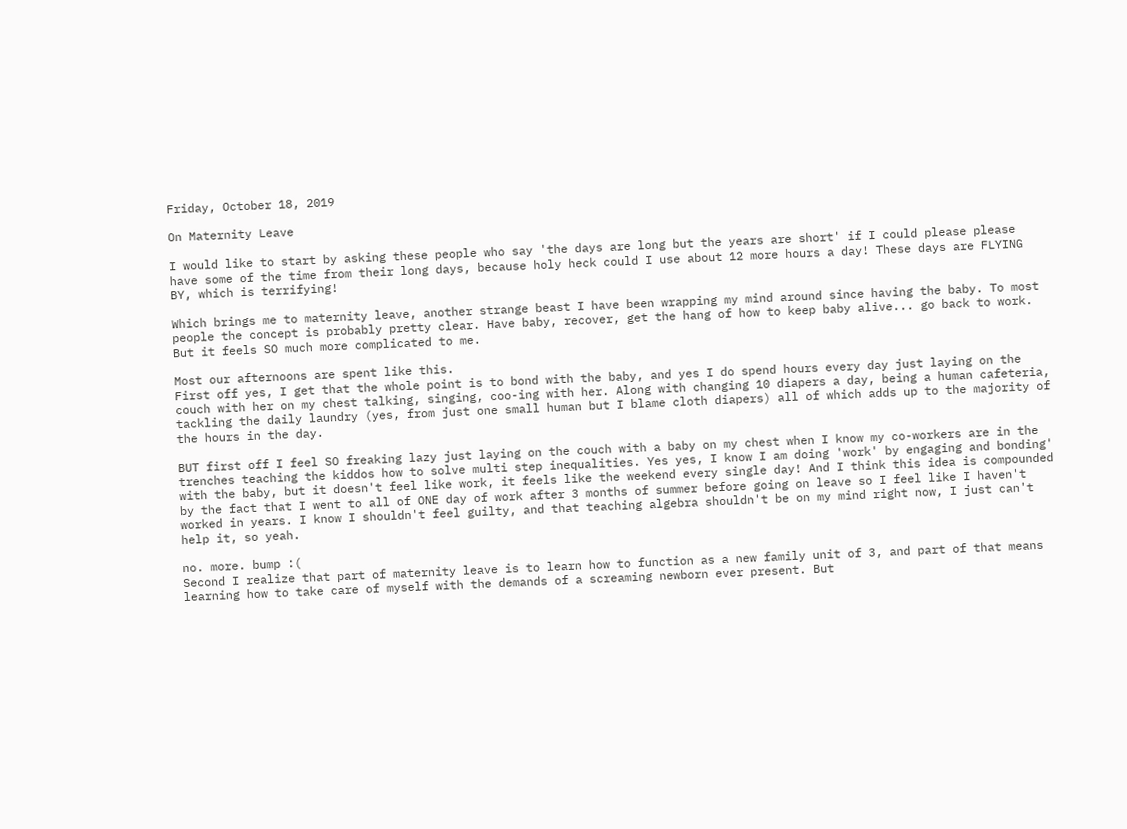Friday, October 18, 2019

On Maternity Leave

I would like to start by asking these people who say 'the days are long but the years are short' if I could please please have some of the time from their long days, because holy heck could I use about 12 more hours a day! These days are FLYING BY, which is terrifying!

Which brings me to maternity leave, another strange beast I have been wrapping my mind around since having the baby. To most people the concept is probably pretty clear. Have baby, recover, get the hang of how to keep baby alive... go back to work. But it feels SO much more complicated to me.

Most our afternoons are spent like this.
First off yes, I get that the whole point is to bond with the baby, and yes I do spend hours every day just laying on the couch with her on my chest talking, singing, coo-ing with her. Along with changing 10 diapers a day, being a human cafeteria, tackling the daily laundry (yes, from just one small human but I blame cloth diapers) all of which adds up to the majority of the hours in the day.

BUT first off I feel SO freaking lazy just laying on the couch with a baby on my chest when I know my co-workers are in the trenches teaching the kiddos how to solve multi step inequalities. Yes yes, I know I am doing 'work' by engaging and bonding' with the baby, but it doesn't feel like work, it feels like the weekend every single day! And I think this idea is compounded by the fact that I went to all of ONE day of work after 3 months of summer before going on leave so I feel like I haven't worked in years. I know I shouldn't feel guilty, and that teaching algebra shouldn't be on my mind right now, I just can't help it, so yeah.

no. more. bump :(
Second I realize that part of maternity leave is to learn how to function as a new family unit of 3, and part of that means learning how to take care of myself with the demands of a screaming newborn ever present. But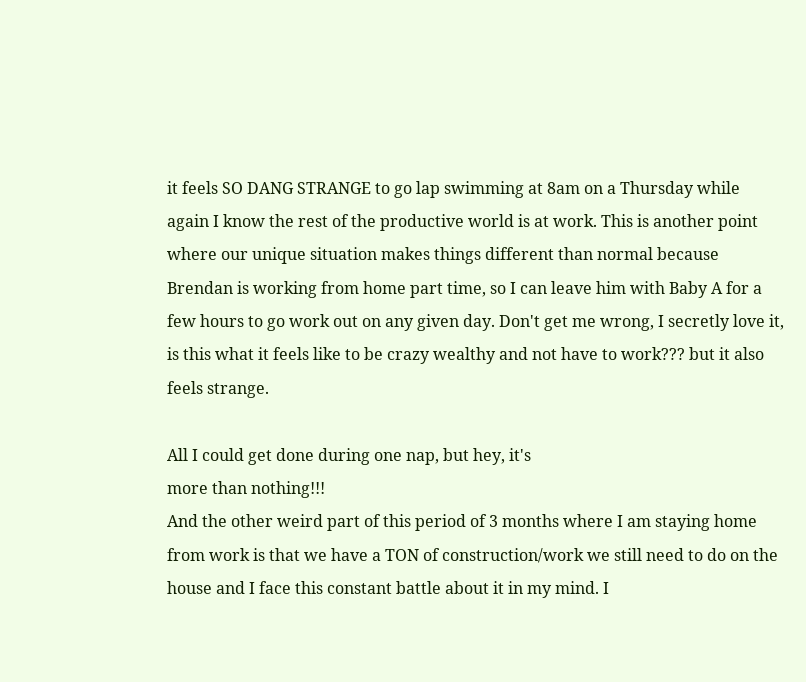it feels SO DANG STRANGE to go lap swimming at 8am on a Thursday while again I know the rest of the productive world is at work. This is another point where our unique situation makes things different than normal because Brendan is working from home part time, so I can leave him with Baby A for a few hours to go work out on any given day. Don't get me wrong, I secretly love it, is this what it feels like to be crazy wealthy and not have to work??? but it also feels strange.

All I could get done during one nap, but hey, it's
more than nothing!!!
And the other weird part of this period of 3 months where I am staying home from work is that we have a TON of construction/work we still need to do on the house and I face this constant battle about it in my mind. I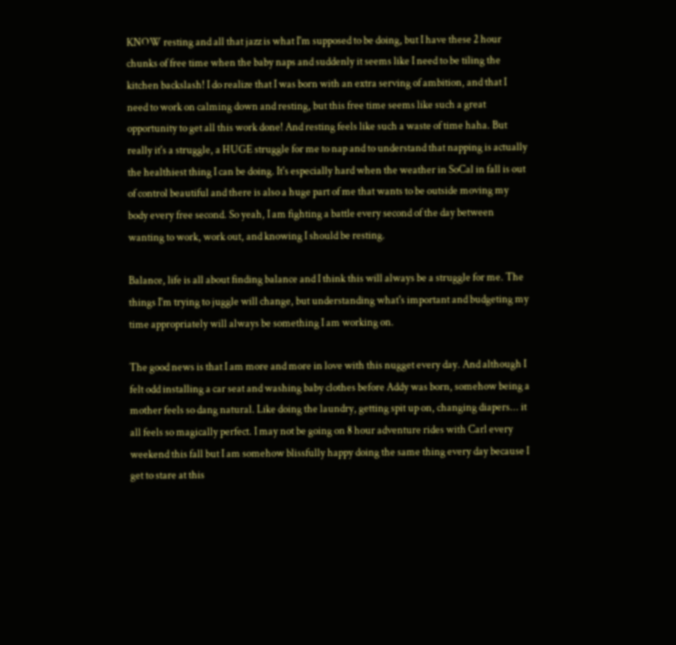KNOW resting and all that jazz is what I'm supposed to be doing, but I have these 2 hour chunks of free time when the baby naps and suddenly it seems like I need to be tiling the kitchen backslash! I do realize that I was born with an extra serving of ambition, and that I need to work on calming down and resting, but this free time seems like such a great opportunity to get all this work done! And resting feels like such a waste of time haha. But really it's a struggle, a HUGE struggle for me to nap and to understand that napping is actually the healthiest thing I can be doing. It's especially hard when the weather in SoCal in fall is out of control beautiful and there is also a huge part of me that wants to be outside moving my body every free second. So yeah, I am fighting a battle every second of the day between wanting to work, work out, and knowing I should be resting.

Balance, life is all about finding balance and I think this will always be a struggle for me. The things I'm trying to juggle will change, but understanding what's important and budgeting my time appropriately will always be something I am working on.

The good news is that I am more and more in love with this nugget every day. And although I felt odd installing a car seat and washing baby clothes before Addy was born, somehow being a mother feels so dang natural. Like doing the laundry, getting spit up on, changing diapers... it all feels so magically perfect. I may not be going on 8 hour adventure rides with Carl every weekend this fall but I am somehow blissfully happy doing the same thing every day because I get to stare at this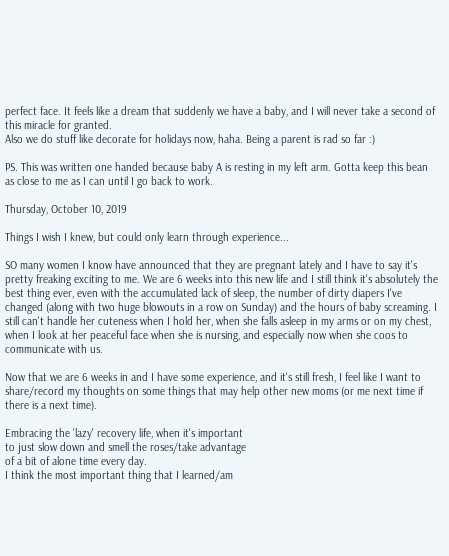perfect face. It feels like a dream that suddenly we have a baby, and I will never take a second of this miracle for granted.
Also we do stuff like decorate for holidays now, haha. Being a parent is rad so far :)

PS. This was written one handed because baby A is resting in my left arm. Gotta keep this bean as close to me as I can until I go back to work.

Thursday, October 10, 2019

Things I wish I knew, but could only learn through experience...

SO many women I know have announced that they are pregnant lately and I have to say it's pretty freaking exciting to me. We are 6 weeks into this new life and I still think it's absolutely the best thing ever, even with the accumulated lack of sleep, the number of dirty diapers I've changed (along with two huge blowouts in a row on Sunday) and the hours of baby screaming. I still can't handle her cuteness when I hold her, when she falls asleep in my arms or on my chest, when I look at her peaceful face when she is nursing, and especially now when she coos to communicate with us.

Now that we are 6 weeks in and I have some experience, and it's still fresh, I feel like I want to share/record my thoughts on some things that may help other new moms (or me next time if there is a next time).

Embracing the 'lazy' recovery life, when it's important
to just slow down and smell the roses/take advantage
of a bit of alone time every day.
I think the most important thing that I learned/am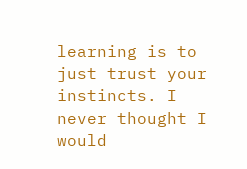learning is to just trust your instincts. I never thought I would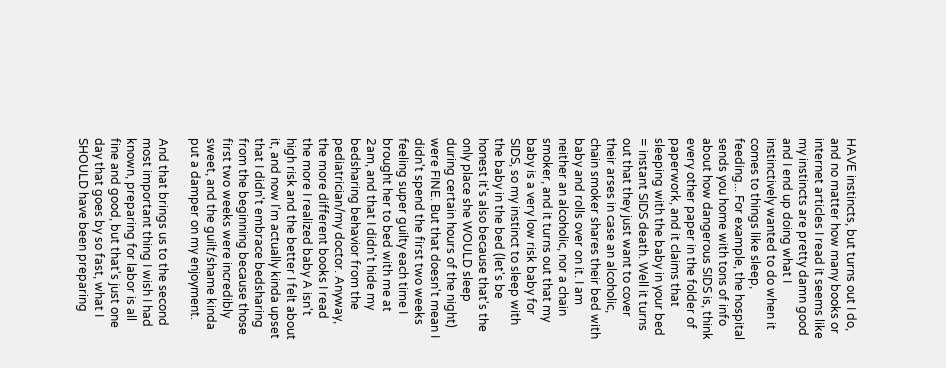HAVE instincts, but turns out I do, and no matter how many books or internet articles I read it seems like my instincts are pretty damn good and I end up doing what I instinctively wanted to do when it comes to things like sleep, feeding... For example, the hospital sends you home with tons of info about how dangerous SIDS is, think every other paper in the folder of paperwork, and it claims that sleeping with the baby in your bed = instant SIDS death. Well it turns out that they just want to cover their arses in case an alcoholic, chain smoker shares their bed with baby and rolls over on it. I am neither an alcoholic, nor a chain smoker, and it turns out that my baby is a very low risk baby for SIDS, so my instinct to sleep with the baby in the bed (let's be honest it's also because that's the only place she WOULD sleep during certain hours of the night) were FINE. But that doesn't mean I didn't spend the first two weeks feeling super guilty each time I brought her to bed with me at 2am, and that I didn't hide my bedsharing behavior from the pediatrician/my doctor. Anyway, the more different books I read the more I realized baby A isn't high risk and the better I felt about it, and now I'm actually kinda upset that I didn't embrace bedsharing from the beginning because those first two weeks were incredibly sweet, and the guilt/shame kinda put a damper on my enjoyment.

And that brings us to the second most important thing I wish I had known, preparing for labor is all fine and good, but that's just one day that goes by so fast, what I SHOULD have been preparing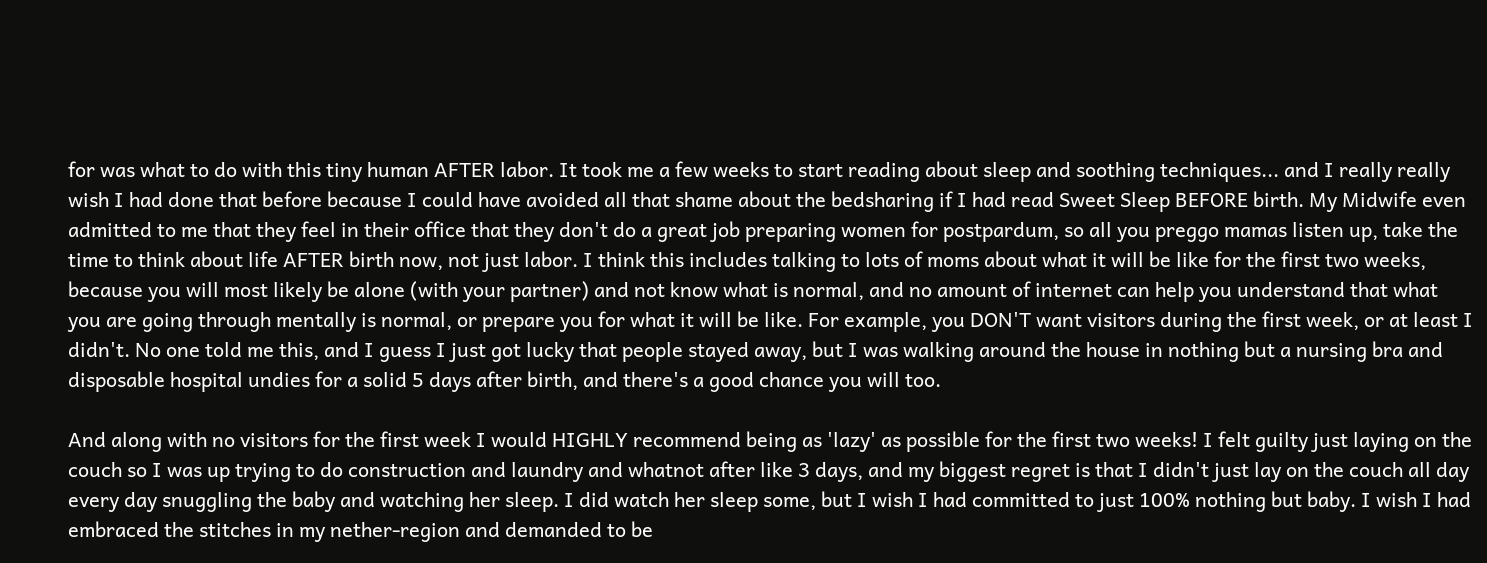for was what to do with this tiny human AFTER labor. It took me a few weeks to start reading about sleep and soothing techniques... and I really really wish I had done that before because I could have avoided all that shame about the bedsharing if I had read Sweet Sleep BEFORE birth. My Midwife even admitted to me that they feel in their office that they don't do a great job preparing women for postpardum, so all you preggo mamas listen up, take the time to think about life AFTER birth now, not just labor. I think this includes talking to lots of moms about what it will be like for the first two weeks, because you will most likely be alone (with your partner) and not know what is normal, and no amount of internet can help you understand that what you are going through mentally is normal, or prepare you for what it will be like. For example, you DON'T want visitors during the first week, or at least I didn't. No one told me this, and I guess I just got lucky that people stayed away, but I was walking around the house in nothing but a nursing bra and disposable hospital undies for a solid 5 days after birth, and there's a good chance you will too.

And along with no visitors for the first week I would HIGHLY recommend being as 'lazy' as possible for the first two weeks! I felt guilty just laying on the couch so I was up trying to do construction and laundry and whatnot after like 3 days, and my biggest regret is that I didn't just lay on the couch all day every day snuggling the baby and watching her sleep. I did watch her sleep some, but I wish I had committed to just 100% nothing but baby. I wish I had embraced the stitches in my nether-region and demanded to be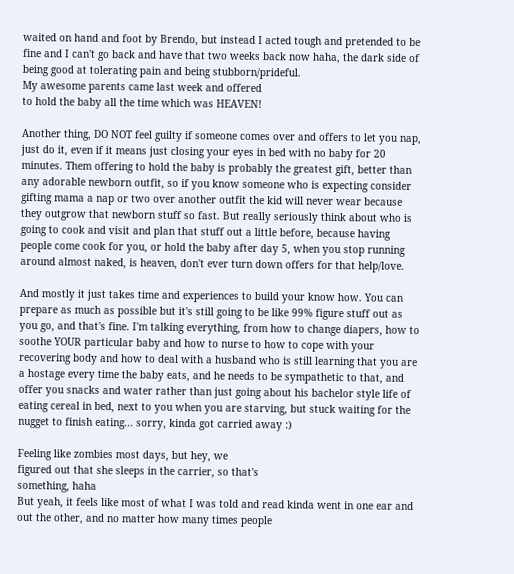waited on hand and foot by Brendo, but instead I acted tough and pretended to be fine and I can't go back and have that two weeks back now haha, the dark side of being good at tolerating pain and being stubborn/prideful.
My awesome parents came last week and offered
to hold the baby all the time which was HEAVEN!

Another thing, DO NOT feel guilty if someone comes over and offers to let you nap, just do it, even if it means just closing your eyes in bed with no baby for 20 minutes. Them offering to hold the baby is probably the greatest gift, better than any adorable newborn outfit, so if you know someone who is expecting consider gifting mama a nap or two over another outfit the kid will never wear because they outgrow that newborn stuff so fast. But really seriously think about who is going to cook and visit and plan that stuff out a little before, because having people come cook for you, or hold the baby after day 5, when you stop running around almost naked, is heaven, don't ever turn down offers for that help/love.

And mostly it just takes time and experiences to build your know how. You can prepare as much as possible but it's still going to be like 99% figure stuff out as you go, and that's fine. I'm talking everything, from how to change diapers, how to soothe YOUR particular baby and how to nurse to how to cope with your recovering body and how to deal with a husband who is still learning that you are a hostage every time the baby eats, and he needs to be sympathetic to that, and offer you snacks and water rather than just going about his bachelor style life of eating cereal in bed, next to you when you are starving, but stuck waiting for the nugget to finish eating... sorry, kinda got carried away :)

Feeling like zombies most days, but hey, we
figured out that she sleeps in the carrier, so that's
something, haha
But yeah, it feels like most of what I was told and read kinda went in one ear and out the other, and no matter how many times people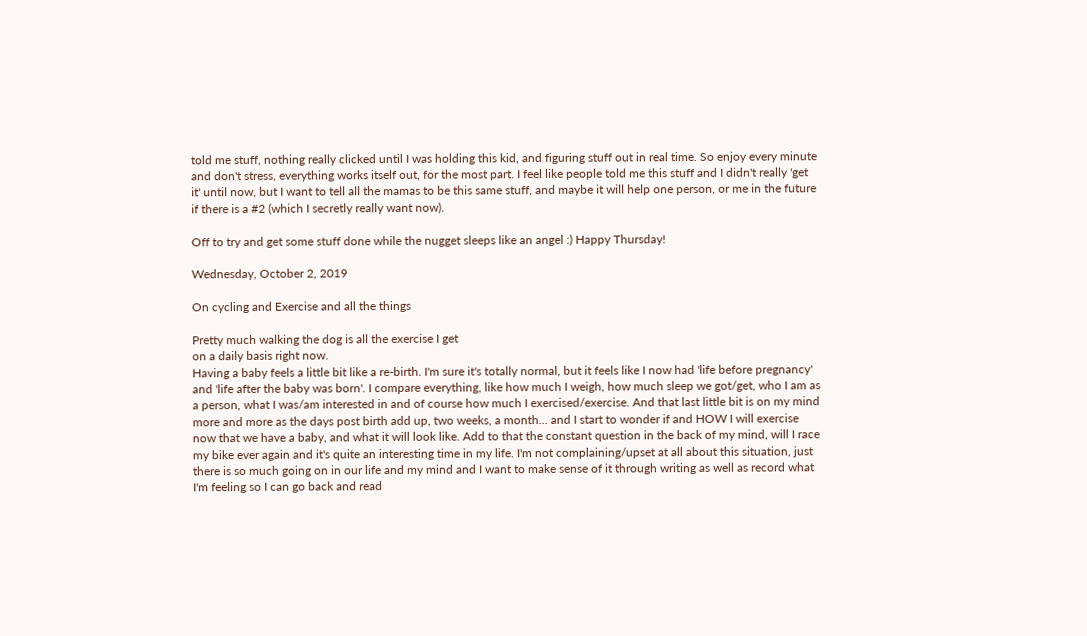told me stuff, nothing really clicked until I was holding this kid, and figuring stuff out in real time. So enjoy every minute and don't stress, everything works itself out, for the most part. I feel like people told me this stuff and I didn't really 'get it' until now, but I want to tell all the mamas to be this same stuff, and maybe it will help one person, or me in the future if there is a #2 (which I secretly really want now).

Off to try and get some stuff done while the nugget sleeps like an angel :) Happy Thursday!

Wednesday, October 2, 2019

On cycling and Exercise and all the things

Pretty much walking the dog is all the exercise I get
on a daily basis right now.
Having a baby feels a little bit like a re-birth. I'm sure it's totally normal, but it feels like I now had 'life before pregnancy' and 'life after the baby was born'. I compare everything, like how much I weigh, how much sleep we got/get, who I am as a person, what I was/am interested in and of course how much I exercised/exercise. And that last little bit is on my mind more and more as the days post birth add up, two weeks, a month... and I start to wonder if and HOW I will exercise now that we have a baby, and what it will look like. Add to that the constant question in the back of my mind, will I race my bike ever again and it's quite an interesting time in my life. I'm not complaining/upset at all about this situation, just there is so much going on in our life and my mind and I want to make sense of it through writing as well as record what I'm feeling so I can go back and read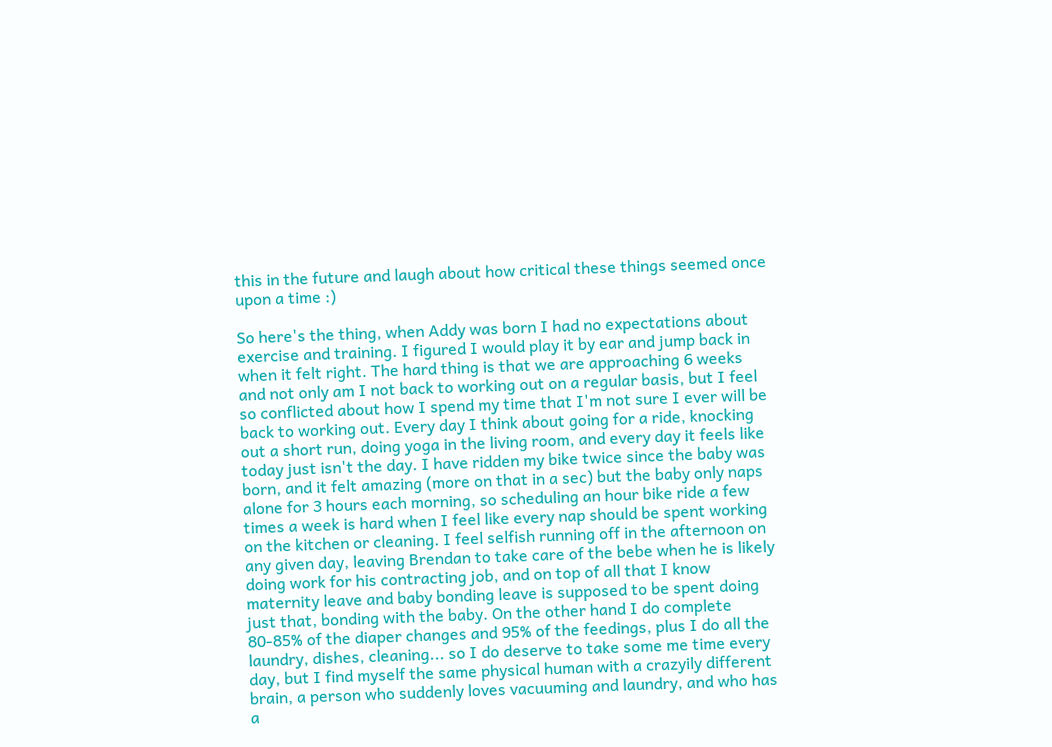this in the future and laugh about how critical these things seemed once upon a time :)

So here's the thing, when Addy was born I had no expectations about exercise and training. I figured I would play it by ear and jump back in when it felt right. The hard thing is that we are approaching 6 weeks and not only am I not back to working out on a regular basis, but I feel so conflicted about how I spend my time that I'm not sure I ever will be back to working out. Every day I think about going for a ride, knocking out a short run, doing yoga in the living room, and every day it feels like today just isn't the day. I have ridden my bike twice since the baby was born, and it felt amazing (more on that in a sec) but the baby only naps alone for 3 hours each morning, so scheduling an hour bike ride a few times a week is hard when I feel like every nap should be spent working on the kitchen or cleaning. I feel selfish running off in the afternoon on any given day, leaving Brendan to take care of the bebe when he is likely doing work for his contracting job, and on top of all that I know maternity leave and baby bonding leave is supposed to be spent doing just that, bonding with the baby. On the other hand I do complete 80-85% of the diaper changes and 95% of the feedings, plus I do all the laundry, dishes, cleaning... so I do deserve to take some me time every day, but I find myself the same physical human with a crazyily different brain, a person who suddenly loves vacuuming and laundry, and who has a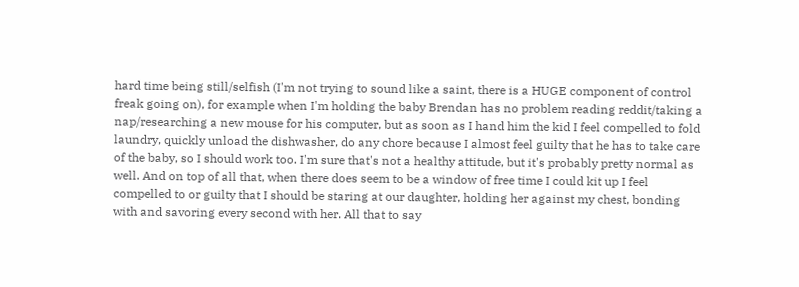hard time being still/selfish (I'm not trying to sound like a saint, there is a HUGE component of control freak going on), for example when I'm holding the baby Brendan has no problem reading reddit/taking a nap/researching a new mouse for his computer, but as soon as I hand him the kid I feel compelled to fold laundry, quickly unload the dishwasher, do any chore because I almost feel guilty that he has to take care of the baby, so I should work too. I'm sure that's not a healthy attitude, but it's probably pretty normal as well. And on top of all that, when there does seem to be a window of free time I could kit up I feel compelled to or guilty that I should be staring at our daughter, holding her against my chest, bonding with and savoring every second with her. All that to say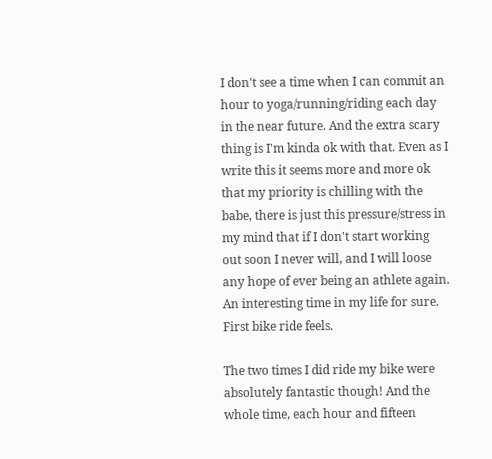I don't see a time when I can commit an hour to yoga/running/riding each day in the near future. And the extra scary thing is I'm kinda ok with that. Even as I write this it seems more and more ok that my priority is chilling with the babe, there is just this pressure/stress in my mind that if I don't start working out soon I never will, and I will loose any hope of ever being an athlete again. An interesting time in my life for sure.
First bike ride feels.

The two times I did ride my bike were absolutely fantastic though! And the whole time, each hour and fifteen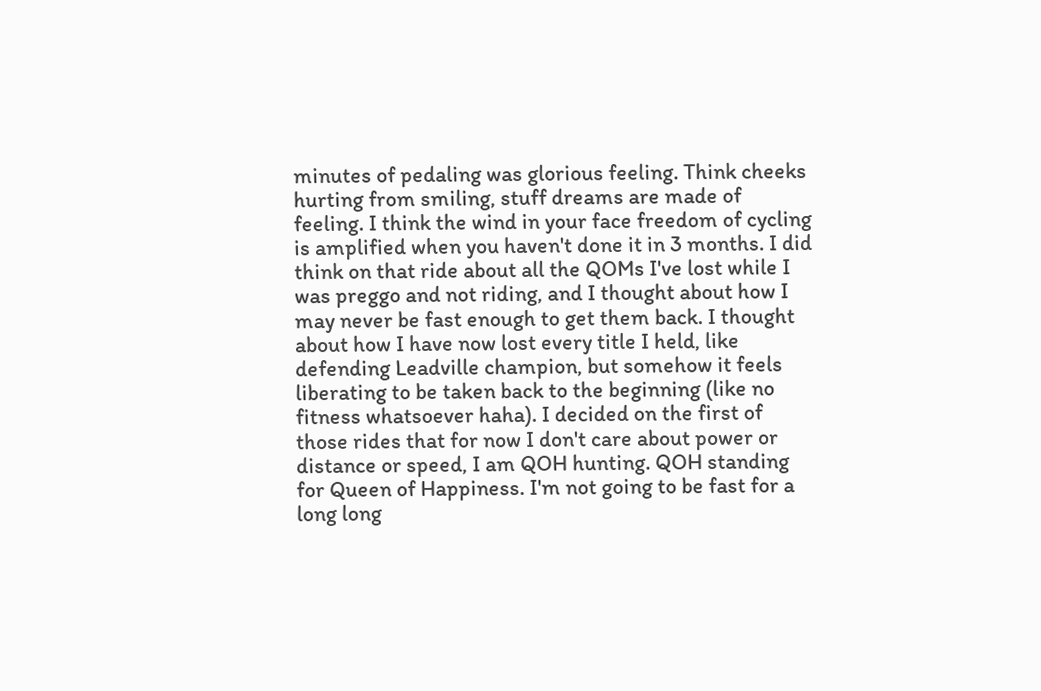minutes of pedaling was glorious feeling. Think cheeks hurting from smiling, stuff dreams are made of feeling. I think the wind in your face freedom of cycling is amplified when you haven't done it in 3 months. I did think on that ride about all the QOMs I've lost while I was preggo and not riding, and I thought about how I may never be fast enough to get them back. I thought about how I have now lost every title I held, like defending Leadville champion, but somehow it feels liberating to be taken back to the beginning (like no fitness whatsoever haha). I decided on the first of those rides that for now I don't care about power or distance or speed, I am QOH hunting. QOH standing for Queen of Happiness. I'm not going to be fast for a long long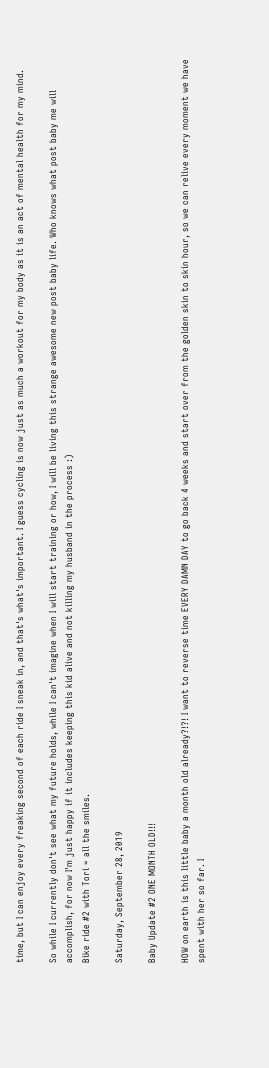time, but I can enjoy every freaking second of each ride I sneak in, and that's what's important. I guess cycling is now just as much a workout for my body as it is an act of mental health for my mind.

So while I currently don't see what my future holds, while I can't imagine when I will start training or how, I will be living this strange awesome new post baby life. Who knows what post baby me will accomplish, for now I'm just happy if it includes keeping this kid alive and not killing my husband in the process :)
Bike ride #2 with Tori = all the smiles.

Saturday, September 28, 2019

Baby Update #2 ONE MONTH OLD!!!

HOW on earth is this little baby a month old already?!?! I want to reverse time EVERY DAMN DAY to go back 4 weeks and start over from the golden skin to skin hour, so we can relive every moment we have spent with her so far. I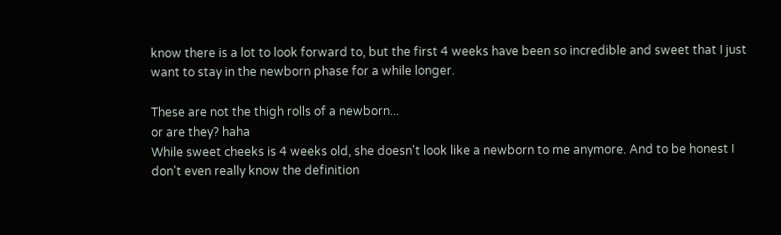know there is a lot to look forward to, but the first 4 weeks have been so incredible and sweet that I just want to stay in the newborn phase for a while longer.

These are not the thigh rolls of a newborn...
or are they? haha
While sweet cheeks is 4 weeks old, she doesn't look like a newborn to me anymore. And to be honest I don't even really know the definition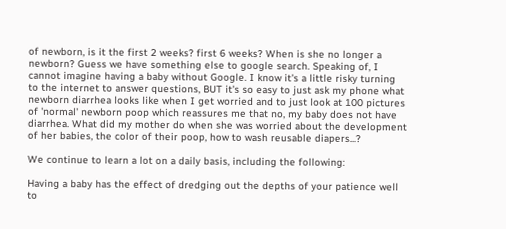of newborn, is it the first 2 weeks? first 6 weeks? When is she no longer a newborn? Guess we have something else to google search. Speaking of, I cannot imagine having a baby without Google. I know it's a little risky turning to the internet to answer questions, BUT it's so easy to just ask my phone what newborn diarrhea looks like when I get worried and to just look at 100 pictures of 'normal' newborn poop which reassures me that no, my baby does not have diarrhea. What did my mother do when she was worried about the development of her babies, the color of their poop, how to wash reusable diapers...?

We continue to learn a lot on a daily basis, including the following:

Having a baby has the effect of dredging out the depths of your patience well to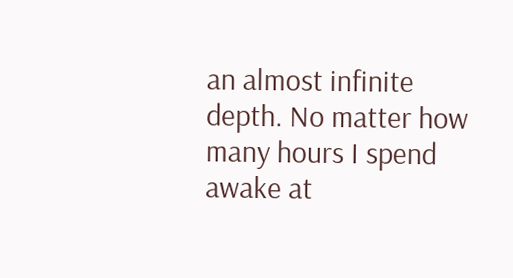an almost infinite depth. No matter how many hours I spend awake at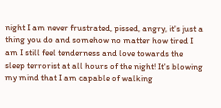night I am never frustrated, pissed, angry, it's just a thing you do and somehow no matter how tired I am I still feel tenderness and love towards the sleep terrorist at all hours of the night! It's blowing my mind that I am capable of walking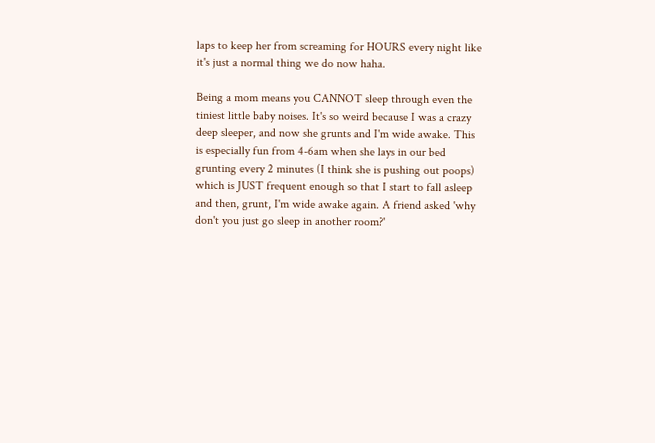laps to keep her from screaming for HOURS every night like it's just a normal thing we do now haha.

Being a mom means you CANNOT sleep through even the tiniest little baby noises. It's so weird because I was a crazy deep sleeper, and now she grunts and I'm wide awake. This is especially fun from 4-6am when she lays in our bed grunting every 2 minutes (I think she is pushing out poops) which is JUST frequent enough so that I start to fall asleep and then, grunt, I'm wide awake again. A friend asked 'why don't you just go sleep in another room?'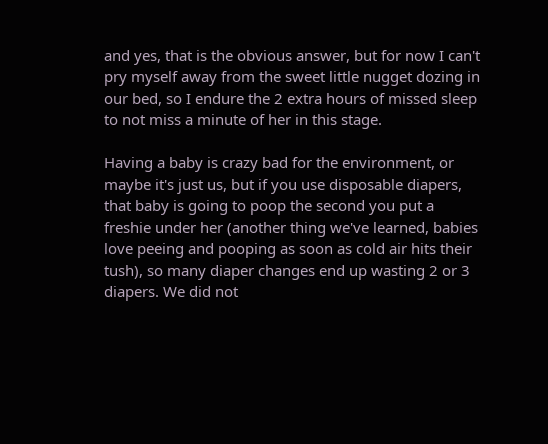and yes, that is the obvious answer, but for now I can't pry myself away from the sweet little nugget dozing in our bed, so I endure the 2 extra hours of missed sleep to not miss a minute of her in this stage.

Having a baby is crazy bad for the environment, or maybe it's just us, but if you use disposable diapers, that baby is going to poop the second you put a freshie under her (another thing we've learned, babies love peeing and pooping as soon as cold air hits their tush), so many diaper changes end up wasting 2 or 3 diapers. We did not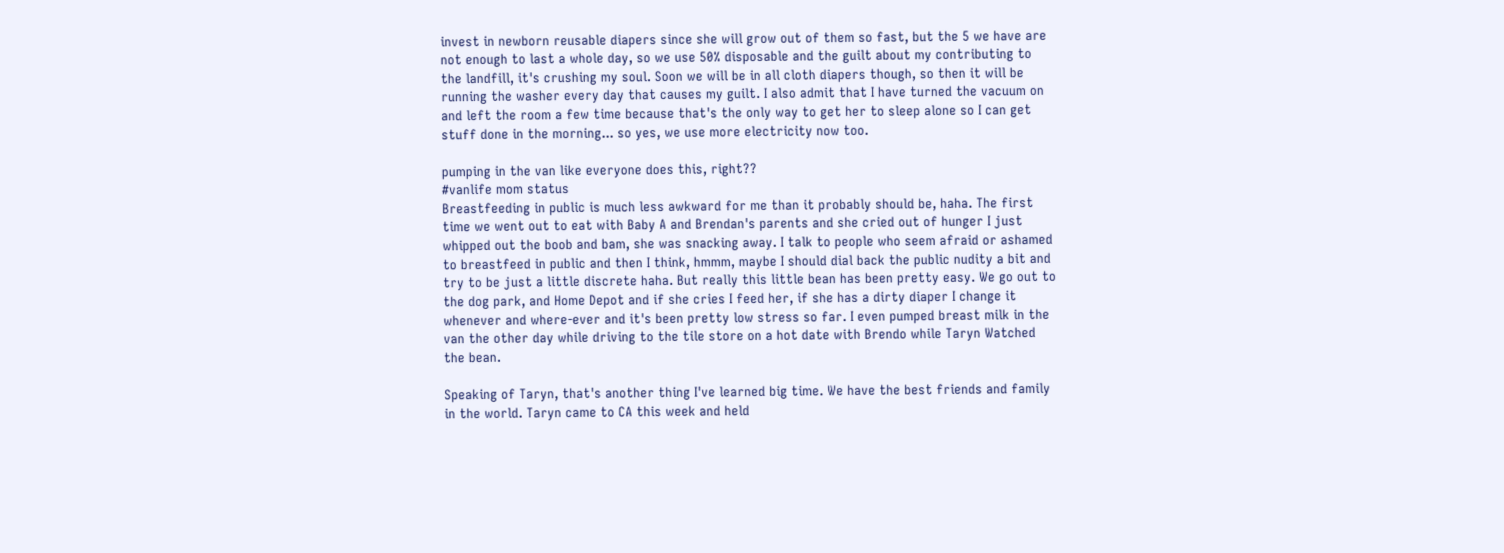invest in newborn reusable diapers since she will grow out of them so fast, but the 5 we have are not enough to last a whole day, so we use 50% disposable and the guilt about my contributing to the landfill, it's crushing my soul. Soon we will be in all cloth diapers though, so then it will be running the washer every day that causes my guilt. I also admit that I have turned the vacuum on and left the room a few time because that's the only way to get her to sleep alone so I can get stuff done in the morning... so yes, we use more electricity now too.

pumping in the van like everyone does this, right??
#vanlife mom status
Breastfeeding in public is much less awkward for me than it probably should be, haha. The first time we went out to eat with Baby A and Brendan's parents and she cried out of hunger I just whipped out the boob and bam, she was snacking away. I talk to people who seem afraid or ashamed to breastfeed in public and then I think, hmmm, maybe I should dial back the public nudity a bit and try to be just a little discrete haha. But really this little bean has been pretty easy. We go out to the dog park, and Home Depot and if she cries I feed her, if she has a dirty diaper I change it whenever and where-ever and it's been pretty low stress so far. I even pumped breast milk in the van the other day while driving to the tile store on a hot date with Brendo while Taryn Watched the bean.

Speaking of Taryn, that's another thing I've learned big time. We have the best friends and family in the world. Taryn came to CA this week and held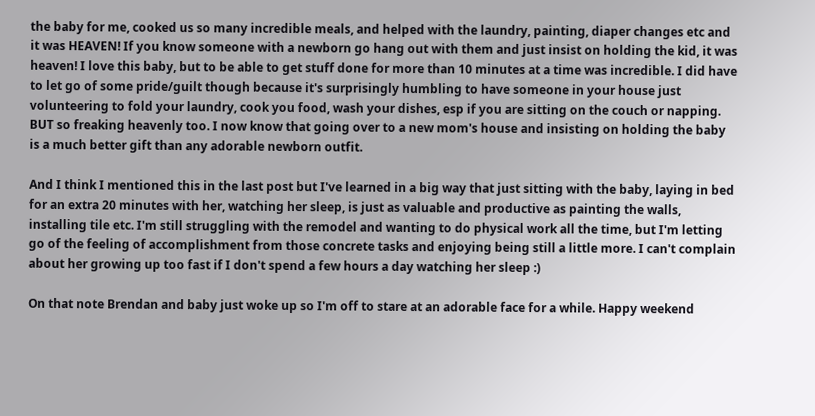the baby for me, cooked us so many incredible meals, and helped with the laundry, painting, diaper changes etc and it was HEAVEN! If you know someone with a newborn go hang out with them and just insist on holding the kid, it was heaven! I love this baby, but to be able to get stuff done for more than 10 minutes at a time was incredible. I did have to let go of some pride/guilt though because it's surprisingly humbling to have someone in your house just volunteering to fold your laundry, cook you food, wash your dishes, esp if you are sitting on the couch or napping. BUT so freaking heavenly too. I now know that going over to a new mom's house and insisting on holding the baby is a much better gift than any adorable newborn outfit.

And I think I mentioned this in the last post but I've learned in a big way that just sitting with the baby, laying in bed for an extra 20 minutes with her, watching her sleep, is just as valuable and productive as painting the walls, installing tile etc. I'm still struggling with the remodel and wanting to do physical work all the time, but I'm letting go of the feeling of accomplishment from those concrete tasks and enjoying being still a little more. I can't complain about her growing up too fast if I don't spend a few hours a day watching her sleep :)

On that note Brendan and baby just woke up so I'm off to stare at an adorable face for a while. Happy weekend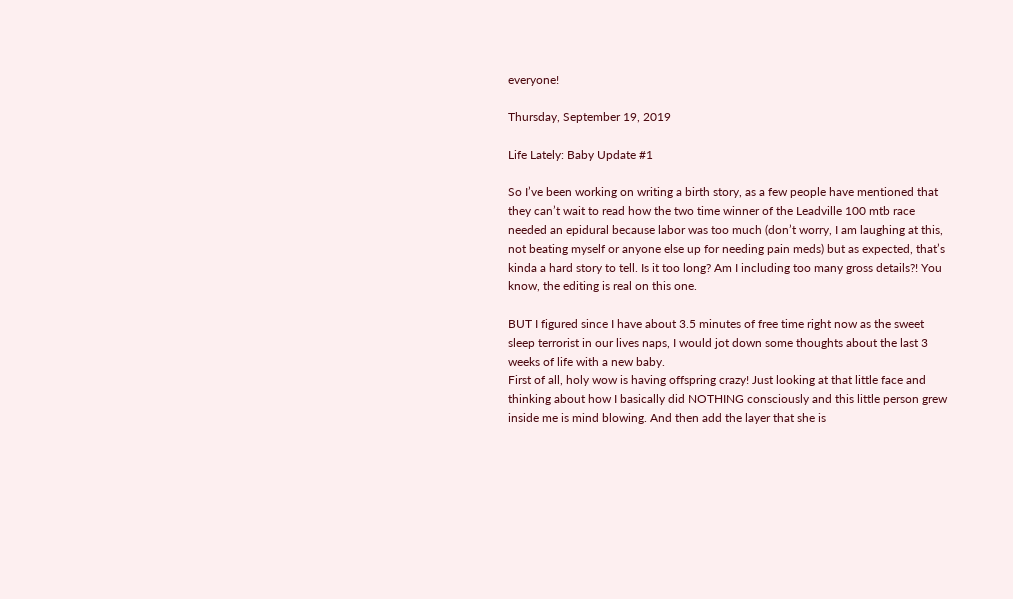everyone!

Thursday, September 19, 2019

Life Lately: Baby Update #1

So I’ve been working on writing a birth story, as a few people have mentioned that they can’t wait to read how the two time winner of the Leadville 100 mtb race needed an epidural because labor was too much (don’t worry, I am laughing at this, not beating myself or anyone else up for needing pain meds) but as expected, that’s kinda a hard story to tell. Is it too long? Am I including too many gross details?! You know, the editing is real on this one.

BUT I figured since I have about 3.5 minutes of free time right now as the sweet sleep terrorist in our lives naps, I would jot down some thoughts about the last 3 weeks of life with a new baby.
First of all, holy wow is having offspring crazy! Just looking at that little face and thinking about how I basically did NOTHING consciously and this little person grew inside me is mind blowing. And then add the layer that she is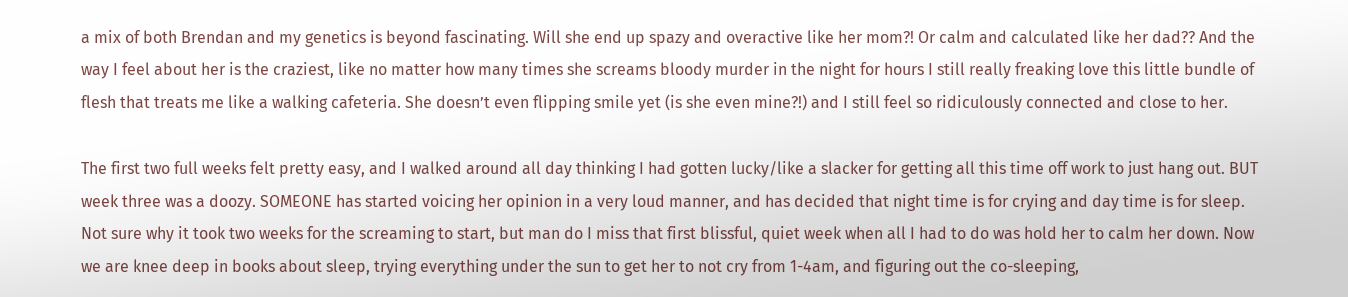a mix of both Brendan and my genetics is beyond fascinating. Will she end up spazy and overactive like her mom?! Or calm and calculated like her dad?? And the way I feel about her is the craziest, like no matter how many times she screams bloody murder in the night for hours I still really freaking love this little bundle of flesh that treats me like a walking cafeteria. She doesn’t even flipping smile yet (is she even mine?!) and I still feel so ridiculously connected and close to her.

The first two full weeks felt pretty easy, and I walked around all day thinking I had gotten lucky/like a slacker for getting all this time off work to just hang out. BUT week three was a doozy. SOMEONE has started voicing her opinion in a very loud manner, and has decided that night time is for crying and day time is for sleep. Not sure why it took two weeks for the screaming to start, but man do I miss that first blissful, quiet week when all I had to do was hold her to calm her down. Now we are knee deep in books about sleep, trying everything under the sun to get her to not cry from 1-4am, and figuring out the co-sleeping,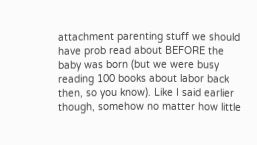attachment parenting stuff we should have prob read about BEFORE the baby was born (but we were busy reading 100 books about labor back then, so you know). Like I said earlier though, somehow no matter how little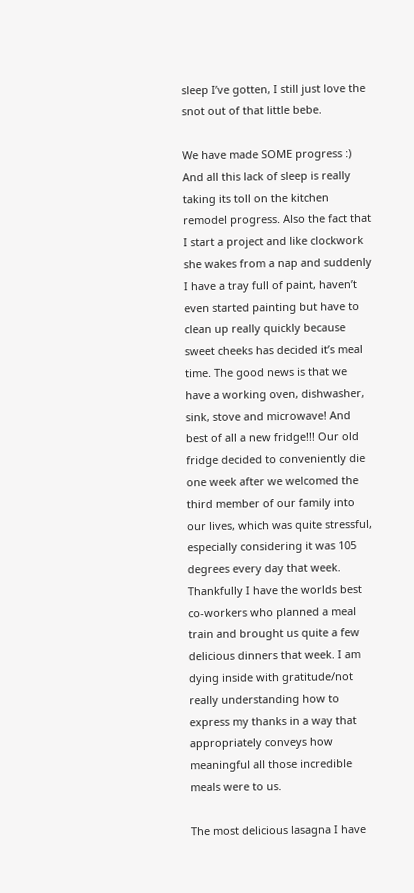sleep I’ve gotten, I still just love the snot out of that little bebe.

We have made SOME progress :)
And all this lack of sleep is really taking its toll on the kitchen remodel progress. Also the fact that I start a project and like clockwork she wakes from a nap and suddenly I have a tray full of paint, haven’t even started painting but have to clean up really quickly because sweet cheeks has decided it’s meal time. The good news is that we have a working oven, dishwasher, sink, stove and microwave! And best of all a new fridge!!! Our old fridge decided to conveniently die one week after we welcomed the third member of our family into our lives, which was quite stressful, especially considering it was 105 degrees every day that week. Thankfully I have the worlds best co-workers who planned a meal train and brought us quite a few delicious dinners that week. I am dying inside with gratitude/not really understanding how to express my thanks in a way that appropriately conveys how meaningful all those incredible meals were to us.

The most delicious lasagna I have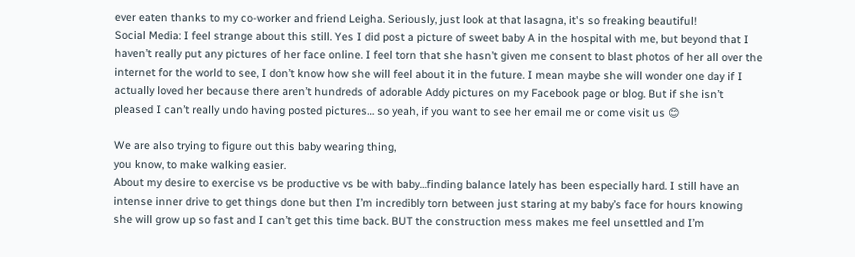ever eaten thanks to my co-worker and friend Leigha. Seriously, just look at that lasagna, it's so freaking beautiful!
Social Media: I feel strange about this still. Yes I did post a picture of sweet baby A in the hospital with me, but beyond that I haven’t really put any pictures of her face online. I feel torn that she hasn’t given me consent to blast photos of her all over the internet for the world to see, I don’t know how she will feel about it in the future. I mean maybe she will wonder one day if I actually loved her because there aren’t hundreds of adorable Addy pictures on my Facebook page or blog. But if she isn’t pleased I can’t really undo having posted pictures… so yeah, if you want to see her email me or come visit us 😊

We are also trying to figure out this baby wearing thing,
you know, to make walking easier.
About my desire to exercise vs be productive vs be with baby…finding balance lately has been especially hard. I still have an intense inner drive to get things done but then I’m incredibly torn between just staring at my baby’s face for hours knowing she will grow up so fast and I can’t get this time back. BUT the construction mess makes me feel unsettled and I’m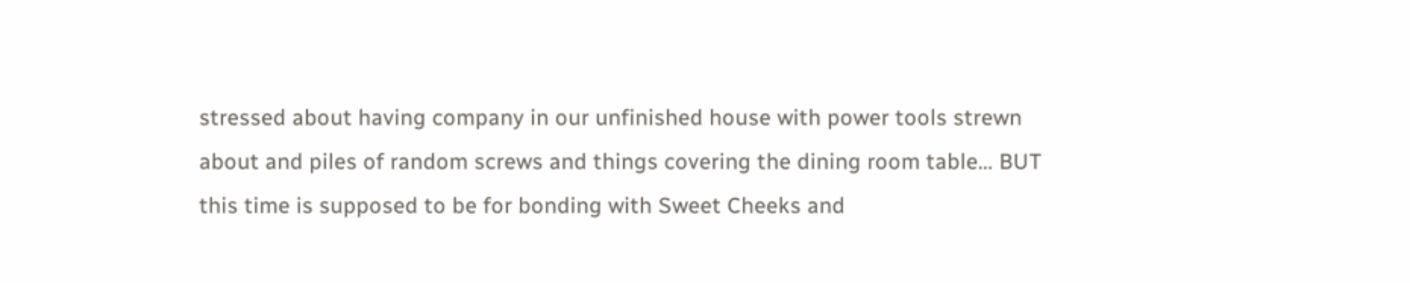stressed about having company in our unfinished house with power tools strewn about and piles of random screws and things covering the dining room table… BUT this time is supposed to be for bonding with Sweet Cheeks and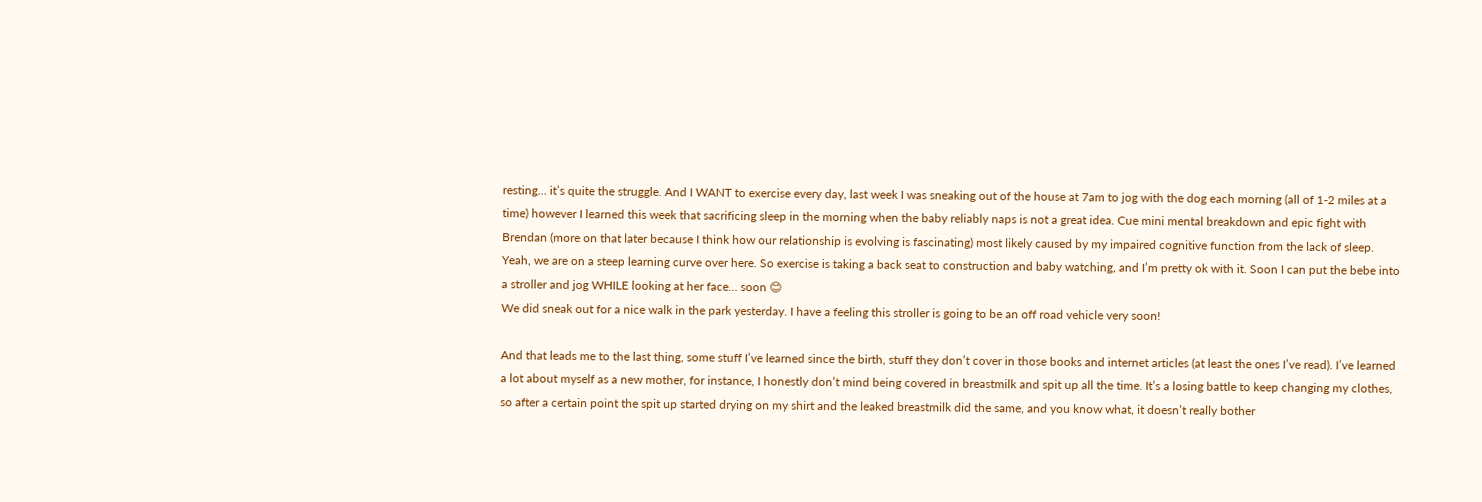resting… it’s quite the struggle. And I WANT to exercise every day, last week I was sneaking out of the house at 7am to jog with the dog each morning (all of 1-2 miles at a time) however I learned this week that sacrificing sleep in the morning when the baby reliably naps is not a great idea. Cue mini mental breakdown and epic fight with Brendan (more on that later because I think how our relationship is evolving is fascinating) most likely caused by my impaired cognitive function from the lack of sleep. Yeah, we are on a steep learning curve over here. So exercise is taking a back seat to construction and baby watching, and I’m pretty ok with it. Soon I can put the bebe into a stroller and jog WHILE looking at her face… soon 😊
We did sneak out for a nice walk in the park yesterday. I have a feeling this stroller is going to be an off road vehicle very soon!

And that leads me to the last thing, some stuff I’ve learned since the birth, stuff they don’t cover in those books and internet articles (at least the ones I’ve read). I’ve learned a lot about myself as a new mother, for instance, I honestly don’t mind being covered in breastmilk and spit up all the time. It’s a losing battle to keep changing my clothes, so after a certain point the spit up started drying on my shirt and the leaked breastmilk did the same, and you know what, it doesn’t really bother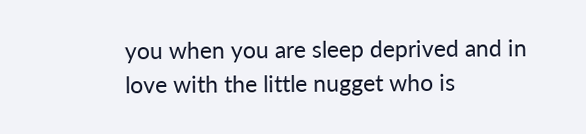you when you are sleep deprived and in love with the little nugget who is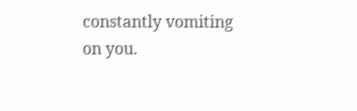constantly vomiting on you.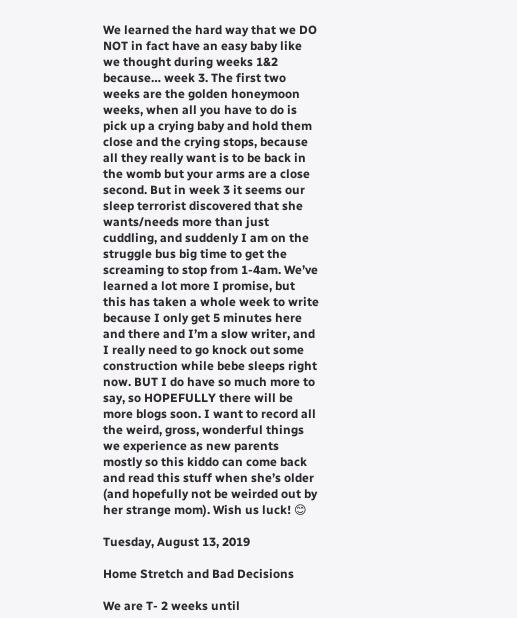We learned the hard way that we DO NOT in fact have an easy baby like we thought during weeks 1&2 because… week 3. The first two weeks are the golden honeymoon weeks, when all you have to do is pick up a crying baby and hold them close and the crying stops, because all they really want is to be back in the womb but your arms are a close second. But in week 3 it seems our sleep terrorist discovered that she wants/needs more than just cuddling, and suddenly I am on the struggle bus big time to get the screaming to stop from 1-4am. We’ve learned a lot more I promise, but this has taken a whole week to write because I only get 5 minutes here and there and I’m a slow writer, and I really need to go knock out some construction while bebe sleeps right now. BUT I do have so much more to say, so HOPEFULLY there will be more blogs soon. I want to record all the weird, gross, wonderful things we experience as new parents mostly so this kiddo can come back and read this stuff when she’s older (and hopefully not be weirded out by her strange mom). Wish us luck! 😊

Tuesday, August 13, 2019

Home Stretch and Bad Decisions

We are T- 2 weeks until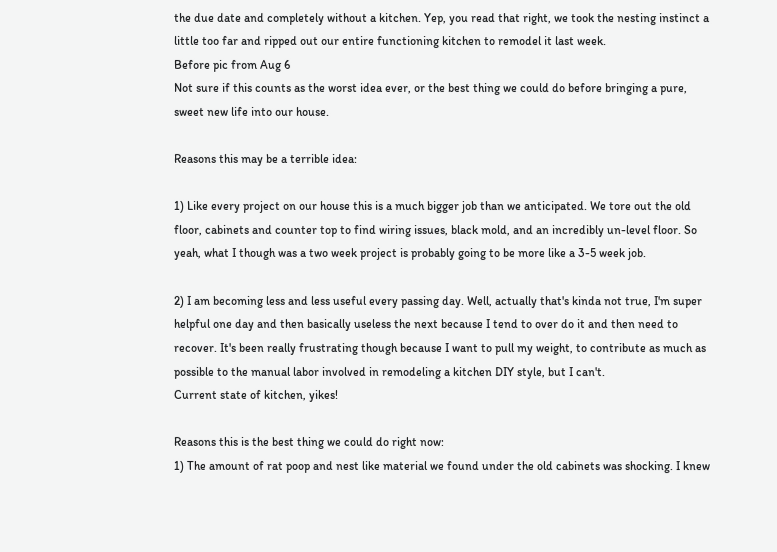the due date and completely without a kitchen. Yep, you read that right, we took the nesting instinct a little too far and ripped out our entire functioning kitchen to remodel it last week.
Before pic from Aug 6
Not sure if this counts as the worst idea ever, or the best thing we could do before bringing a pure, sweet new life into our house.

Reasons this may be a terrible idea:

1) Like every project on our house this is a much bigger job than we anticipated. We tore out the old floor, cabinets and counter top to find wiring issues, black mold, and an incredibly un-level floor. So yeah, what I though was a two week project is probably going to be more like a 3-5 week job.

2) I am becoming less and less useful every passing day. Well, actually that's kinda not true, I'm super helpful one day and then basically useless the next because I tend to over do it and then need to recover. It's been really frustrating though because I want to pull my weight, to contribute as much as possible to the manual labor involved in remodeling a kitchen DIY style, but I can't.
Current state of kitchen, yikes!

Reasons this is the best thing we could do right now:
1) The amount of rat poop and nest like material we found under the old cabinets was shocking. I knew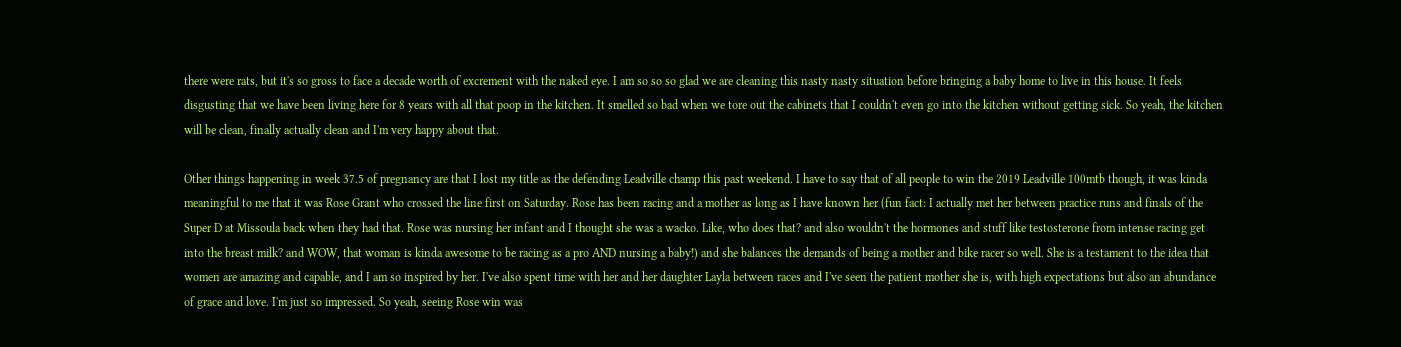there were rats, but it's so gross to face a decade worth of excrement with the naked eye. I am so so so glad we are cleaning this nasty nasty situation before bringing a baby home to live in this house. It feels disgusting that we have been living here for 8 years with all that poop in the kitchen. It smelled so bad when we tore out the cabinets that I couldn't even go into the kitchen without getting sick. So yeah, the kitchen will be clean, finally actually clean and I'm very happy about that.

Other things happening in week 37.5 of pregnancy are that I lost my title as the defending Leadville champ this past weekend. I have to say that of all people to win the 2019 Leadville 100mtb though, it was kinda meaningful to me that it was Rose Grant who crossed the line first on Saturday. Rose has been racing and a mother as long as I have known her (fun fact: I actually met her between practice runs and finals of the Super D at Missoula back when they had that. Rose was nursing her infant and I thought she was a wacko. Like, who does that? and also wouldn't the hormones and stuff like testosterone from intense racing get into the breast milk? and WOW, that woman is kinda awesome to be racing as a pro AND nursing a baby!) and she balances the demands of being a mother and bike racer so well. She is a testament to the idea that women are amazing and capable, and I am so inspired by her. I've also spent time with her and her daughter Layla between races and I've seen the patient mother she is, with high expectations but also an abundance of grace and love. I'm just so impressed. So yeah, seeing Rose win was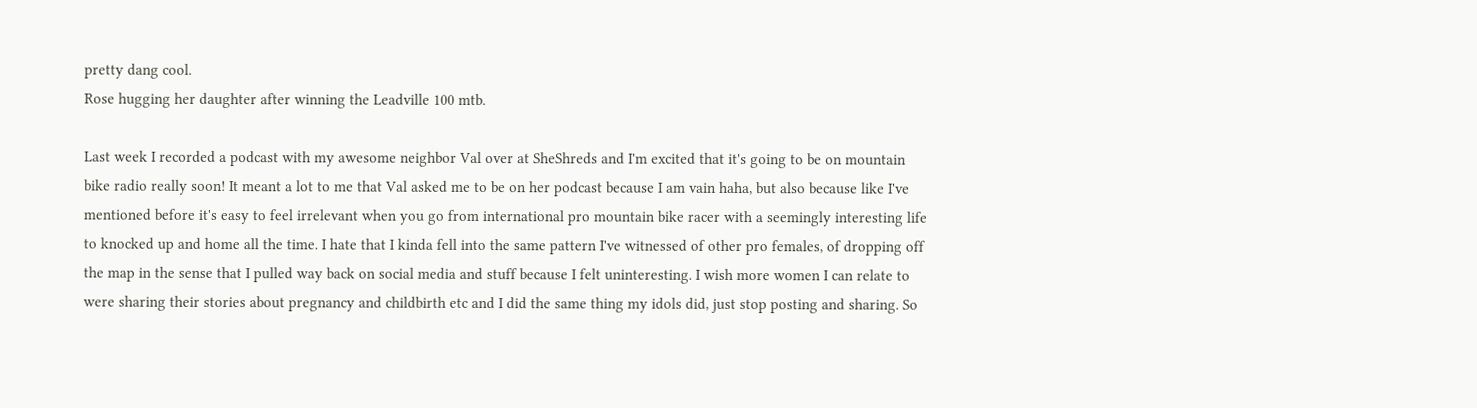pretty dang cool.
Rose hugging her daughter after winning the Leadville 100 mtb.

Last week I recorded a podcast with my awesome neighbor Val over at SheShreds and I'm excited that it's going to be on mountain bike radio really soon! It meant a lot to me that Val asked me to be on her podcast because I am vain haha, but also because like I've mentioned before it's easy to feel irrelevant when you go from international pro mountain bike racer with a seemingly interesting life to knocked up and home all the time. I hate that I kinda fell into the same pattern I've witnessed of other pro females, of dropping off the map in the sense that I pulled way back on social media and stuff because I felt uninteresting. I wish more women I can relate to were sharing their stories about pregnancy and childbirth etc and I did the same thing my idols did, just stop posting and sharing. So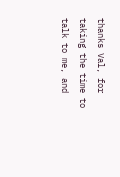thanks Val, for taking the time to talk to me, and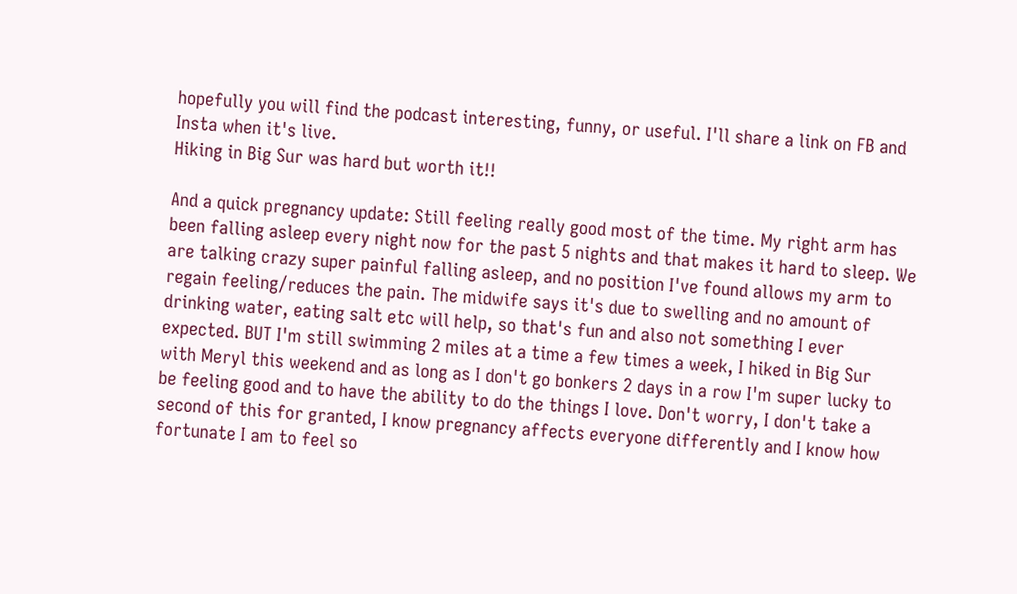hopefully you will find the podcast interesting, funny, or useful. I'll share a link on FB and Insta when it's live.
Hiking in Big Sur was hard but worth it!!

And a quick pregnancy update: Still feeling really good most of the time. My right arm has been falling asleep every night now for the past 5 nights and that makes it hard to sleep. We are talking crazy super painful falling asleep, and no position I've found allows my arm to regain feeling/reduces the pain. The midwife says it's due to swelling and no amount of drinking water, eating salt etc will help, so that's fun and also not something I ever expected. BUT I'm still swimming 2 miles at a time a few times a week, I hiked in Big Sur with Meryl this weekend and as long as I don't go bonkers 2 days in a row I'm super lucky to be feeling good and to have the ability to do the things I love. Don't worry, I don't take a second of this for granted, I know pregnancy affects everyone differently and I know how fortunate I am to feel so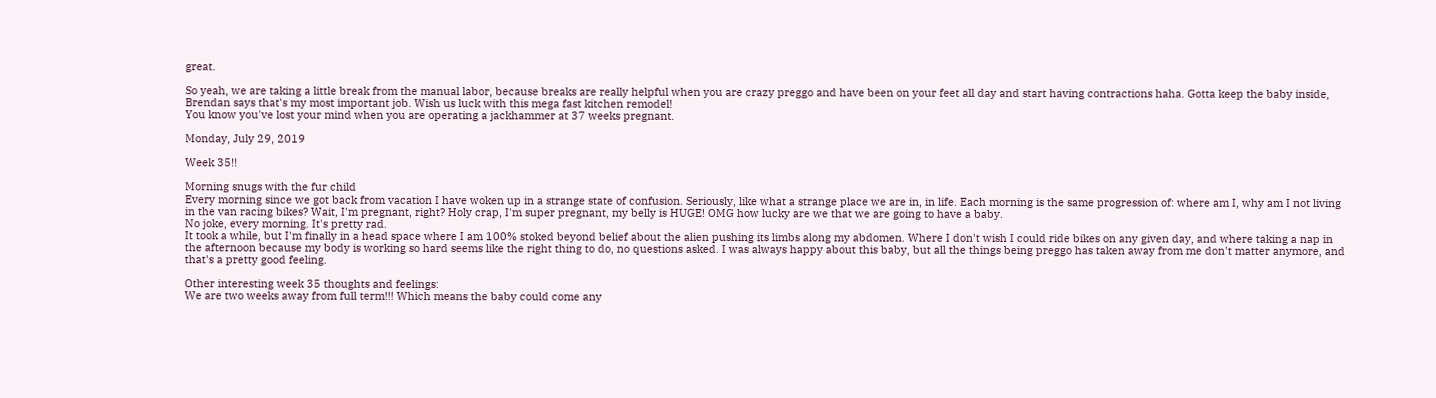great.

So yeah, we are taking a little break from the manual labor, because breaks are really helpful when you are crazy preggo and have been on your feet all day and start having contractions haha. Gotta keep the baby inside, Brendan says that's my most important job. Wish us luck with this mega fast kitchen remodel!
You know you've lost your mind when you are operating a jackhammer at 37 weeks pregnant.

Monday, July 29, 2019

Week 35!!

Morning snugs with the fur child
Every morning since we got back from vacation I have woken up in a strange state of confusion. Seriously, like what a strange place we are in, in life. Each morning is the same progression of: where am I, why am I not living in the van racing bikes? Wait, I'm pregnant, right? Holy crap, I'm super pregnant, my belly is HUGE! OMG how lucky are we that we are going to have a baby.
No joke, every morning. It's pretty rad.
It took a while, but I'm finally in a head space where I am 100% stoked beyond belief about the alien pushing its limbs along my abdomen. Where I don't wish I could ride bikes on any given day, and where taking a nap in the afternoon because my body is working so hard seems like the right thing to do, no questions asked. I was always happy about this baby, but all the things being preggo has taken away from me don't matter anymore, and that's a pretty good feeling.

Other interesting week 35 thoughts and feelings:
We are two weeks away from full term!!! Which means the baby could come any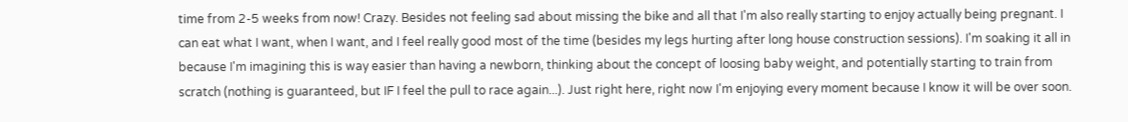time from 2-5 weeks from now! Crazy. Besides not feeling sad about missing the bike and all that I'm also really starting to enjoy actually being pregnant. I can eat what I want, when I want, and I feel really good most of the time (besides my legs hurting after long house construction sessions). I'm soaking it all in because I'm imagining this is way easier than having a newborn, thinking about the concept of loosing baby weight, and potentially starting to train from scratch (nothing is guaranteed, but IF I feel the pull to race again...). Just right here, right now I'm enjoying every moment because I know it will be over soon.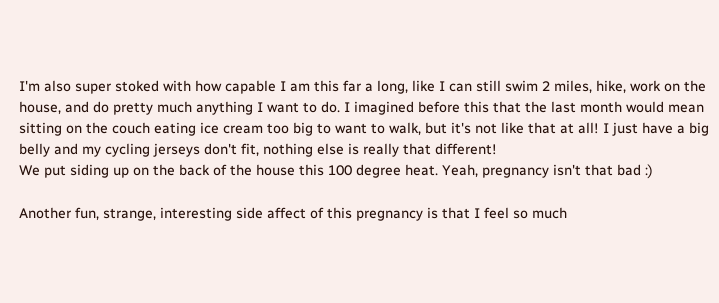I'm also super stoked with how capable I am this far a long, like I can still swim 2 miles, hike, work on the house, and do pretty much anything I want to do. I imagined before this that the last month would mean sitting on the couch eating ice cream too big to want to walk, but it's not like that at all! I just have a big belly and my cycling jerseys don't fit, nothing else is really that different!
We put siding up on the back of the house this 100 degree heat. Yeah, pregnancy isn't that bad :)

Another fun, strange, interesting side affect of this pregnancy is that I feel so much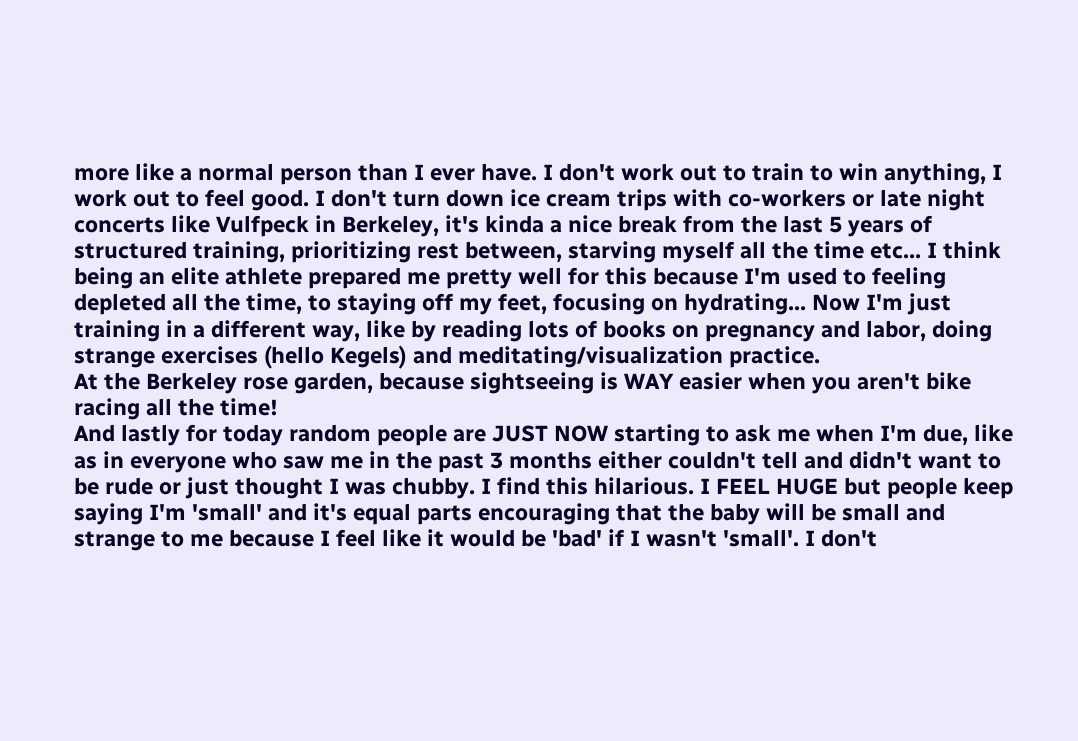more like a normal person than I ever have. I don't work out to train to win anything, I work out to feel good. I don't turn down ice cream trips with co-workers or late night concerts like Vulfpeck in Berkeley, it's kinda a nice break from the last 5 years of structured training, prioritizing rest between, starving myself all the time etc... I think being an elite athlete prepared me pretty well for this because I'm used to feeling depleted all the time, to staying off my feet, focusing on hydrating... Now I'm just training in a different way, like by reading lots of books on pregnancy and labor, doing strange exercises (hello Kegels) and meditating/visualization practice.
At the Berkeley rose garden, because sightseeing is WAY easier when you aren't bike racing all the time!
And lastly for today random people are JUST NOW starting to ask me when I'm due, like as in everyone who saw me in the past 3 months either couldn't tell and didn't want to be rude or just thought I was chubby. I find this hilarious. I FEEL HUGE but people keep saying I'm 'small' and it's equal parts encouraging that the baby will be small and strange to me because I feel like it would be 'bad' if I wasn't 'small'. I don't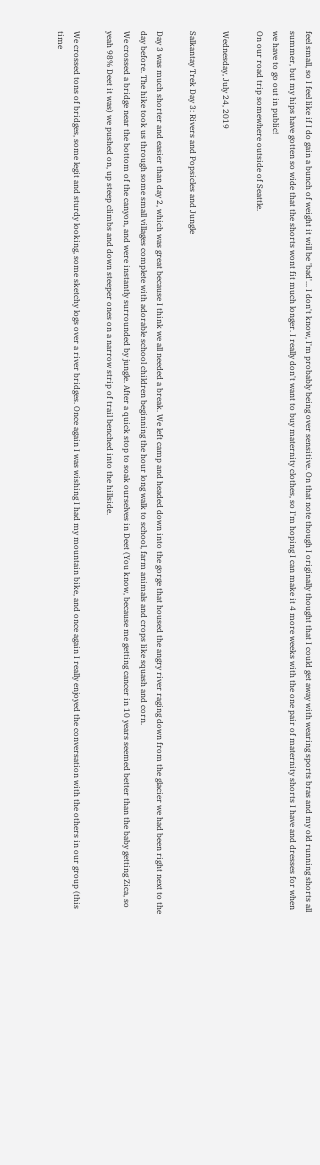feel small, so I feel like if I do gain a bunch of weight it will be 'bad'... I don't know, I'm probably being over sensitive. On that note though I originally thought that I could get away with wearing sports bras and my old running shorts all summer, but my hips have gotten so wide that the shorts wont fit much longer. I really don't want to buy maternity clothes, so I'm hoping I can make it 4 more weeks with the one pair of maternity shorts I have and dresses for when we have to go out in public!
On our road trip somewhere outside of Seattle.

Wednesday, July 24, 2019

Salkantay Trek Day 3: Rivers and Popsicles and Jungle

Day 3 was much shorter and easier than day 2, which was great because I think we all needed a break. We left camp and headed down into the gorge that housed the angry river raging down from the glacier we had been right next to the day before. The hike took us through some small villages complete with adorable school children beginning the hour long walk to school, farm animals and crops like squash and corn.                                                                                              We crossed a bridge near the bottom of the canyon, and were instantly surrounded by jungle. After a quick stop to soak ourselves in Deet (You know, because me getting cancer in 10 years seemed better than the baby getting Zica, so yeah 98% Deet it was) we pushed on, up steep climbs and down steeper ones on a narrow strip of trail benched into the hillside.

We crossed tons of bridges, some legit and sturdy looking, some sketchy logs over a river bridges. Once again I was wishing I had my mountain bike, and once again I really enjoyed the conversation with the others in our group (this time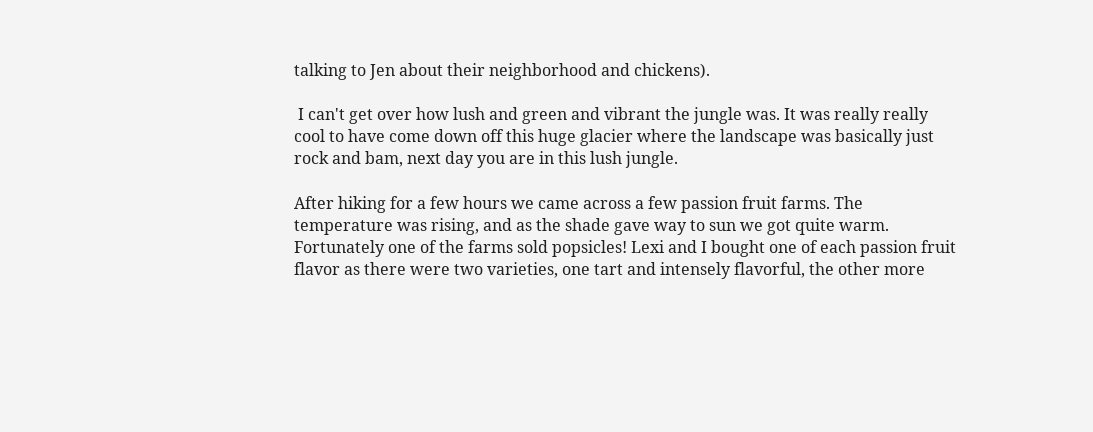talking to Jen about their neighborhood and chickens).

 I can't get over how lush and green and vibrant the jungle was. It was really really cool to have come down off this huge glacier where the landscape was basically just rock and bam, next day you are in this lush jungle.

After hiking for a few hours we came across a few passion fruit farms. The temperature was rising, and as the shade gave way to sun we got quite warm. Fortunately one of the farms sold popsicles! Lexi and I bought one of each passion fruit flavor as there were two varieties, one tart and intensely flavorful, the other more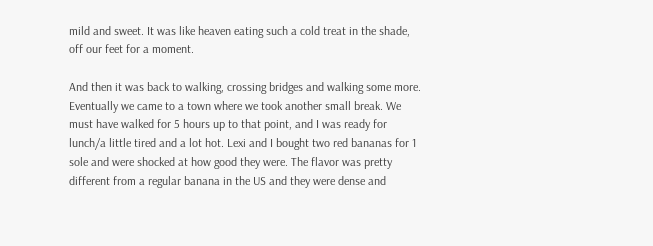mild and sweet. It was like heaven eating such a cold treat in the shade, off our feet for a moment.

And then it was back to walking, crossing bridges and walking some more. Eventually we came to a town where we took another small break. We must have walked for 5 hours up to that point, and I was ready for lunch/a little tired and a lot hot. Lexi and I bought two red bananas for 1 sole and were shocked at how good they were. The flavor was pretty different from a regular banana in the US and they were dense and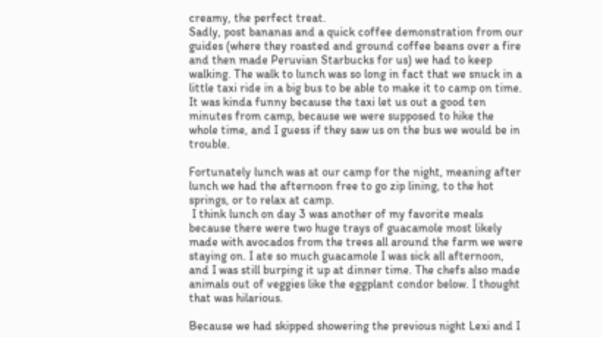creamy, the perfect treat.                                                                                                                                     Sadly, post bananas and a quick coffee demonstration from our guides (where they roasted and ground coffee beans over a fire and then made Peruvian Starbucks for us) we had to keep walking. The walk to lunch was so long in fact that we snuck in a little taxi ride in a big bus to be able to make it to camp on time. It was kinda funny because the taxi let us out a good ten minutes from camp, because we were supposed to hike the whole time, and I guess if they saw us on the bus we would be in trouble.

Fortunately lunch was at our camp for the night, meaning after lunch we had the afternoon free to go zip lining, to the hot springs, or to relax at camp.
 I think lunch on day 3 was another of my favorite meals because there were two huge trays of guacamole most likely made with avocados from the trees all around the farm we were staying on. I ate so much guacamole I was sick all afternoon, and I was still burping it up at dinner time. The chefs also made animals out of veggies like the eggplant condor below. I thought that was hilarious.

Because we had skipped showering the previous night Lexi and I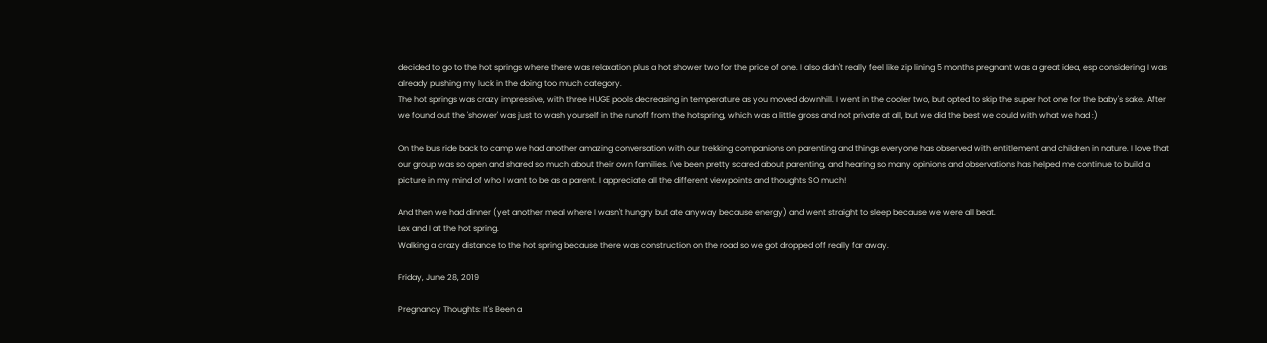decided to go to the hot springs where there was relaxation plus a hot shower two for the price of one. I also didn't really feel like zip lining 5 months pregnant was a great idea, esp considering I was already pushing my luck in the doing too much category.
The hot springs was crazy impressive, with three HUGE pools decreasing in temperature as you moved downhill. I went in the cooler two, but opted to skip the super hot one for the baby's sake. After we found out the 'shower' was just to wash yourself in the runoff from the hotspring, which was a little gross and not private at all, but we did the best we could with what we had :)

On the bus ride back to camp we had another amazing conversation with our trekking companions on parenting and things everyone has observed with entitlement and children in nature. I love that our group was so open and shared so much about their own families. I've been pretty scared about parenting, and hearing so many opinions and observations has helped me continue to build a picture in my mind of who I want to be as a parent. I appreciate all the different viewpoints and thoughts SO much!

And then we had dinner (yet another meal where I wasn't hungry but ate anyway because energy) and went straight to sleep because we were all beat.
Lex and I at the hot spring.
Walking a crazy distance to the hot spring because there was construction on the road so we got dropped off really far away.

Friday, June 28, 2019

Pregnancy Thoughts: It's Been a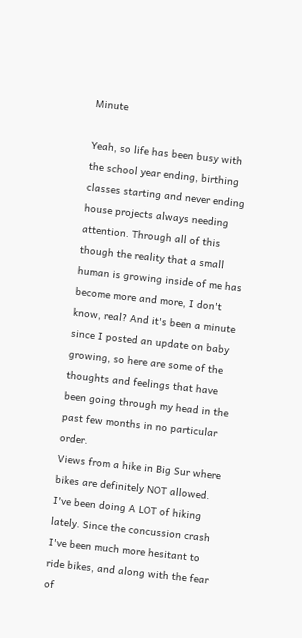Minute

Yeah, so life has been busy with the school year ending, birthing classes starting and never ending house projects always needing attention. Through all of this though the reality that a small human is growing inside of me has become more and more, I don't know, real? And it's been a minute since I posted an update on baby growing, so here are some of the thoughts and feelings that have been going through my head in the past few months in no particular order.
Views from a hike in Big Sur where bikes are definitely NOT allowed.
I've been doing A LOT of hiking lately. Since the concussion crash I've been much more hesitant to ride bikes, and along with the fear of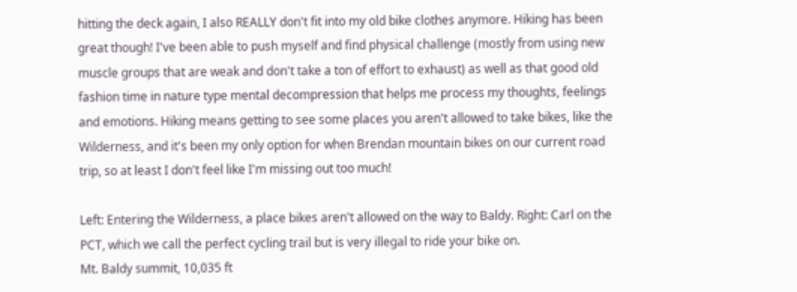hitting the deck again, I also REALLY don't fit into my old bike clothes anymore. Hiking has been great though! I've been able to push myself and find physical challenge (mostly from using new muscle groups that are weak and don't take a ton of effort to exhaust) as well as that good old fashion time in nature type mental decompression that helps me process my thoughts, feelings and emotions. Hiking means getting to see some places you aren't allowed to take bikes, like the Wilderness, and it's been my only option for when Brendan mountain bikes on our current road trip, so at least I don't feel like I'm missing out too much!

Left: Entering the Wilderness, a place bikes aren't allowed on the way to Baldy. Right: Carl on the PCT, which we call the perfect cycling trail but is very illegal to ride your bike on.
Mt. Baldy summit, 10,035 ft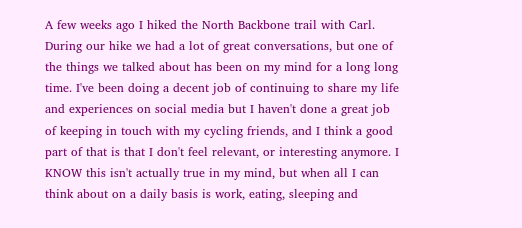A few weeks ago I hiked the North Backbone trail with Carl. During our hike we had a lot of great conversations, but one of the things we talked about has been on my mind for a long long time. I've been doing a decent job of continuing to share my life and experiences on social media but I haven't done a great job of keeping in touch with my cycling friends, and I think a good part of that is that I don't feel relevant, or interesting anymore. I KNOW this isn't actually true in my mind, but when all I can think about on a daily basis is work, eating, sleeping and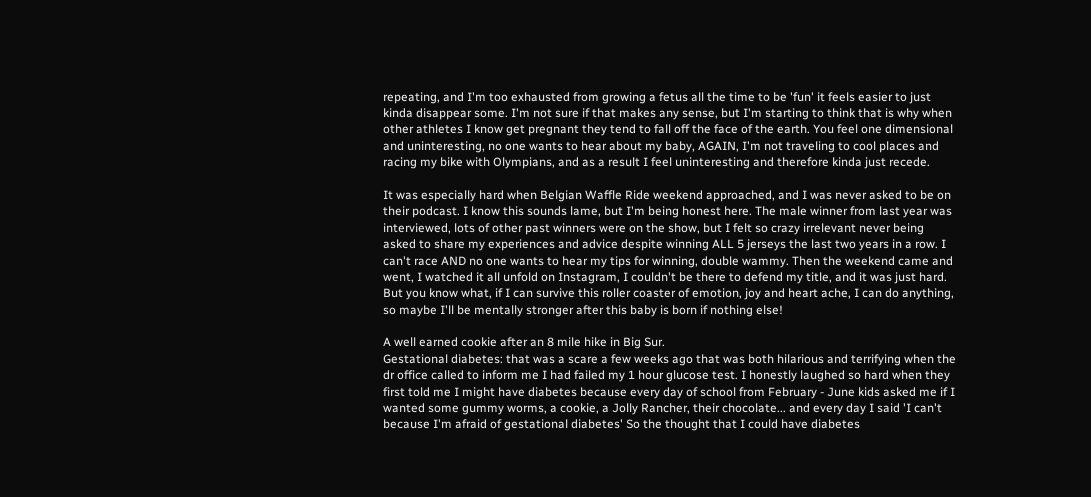repeating, and I'm too exhausted from growing a fetus all the time to be 'fun' it feels easier to just kinda disappear some. I'm not sure if that makes any sense, but I'm starting to think that is why when other athletes I know get pregnant they tend to fall off the face of the earth. You feel one dimensional and uninteresting, no one wants to hear about my baby, AGAIN, I'm not traveling to cool places and racing my bike with Olympians, and as a result I feel uninteresting and therefore kinda just recede.

It was especially hard when Belgian Waffle Ride weekend approached, and I was never asked to be on their podcast. I know this sounds lame, but I'm being honest here. The male winner from last year was interviewed, lots of other past winners were on the show, but I felt so crazy irrelevant never being asked to share my experiences and advice despite winning ALL 5 jerseys the last two years in a row. I can't race AND no one wants to hear my tips for winning, double wammy. Then the weekend came and went, I watched it all unfold on Instagram, I couldn't be there to defend my title, and it was just hard.
But you know what, if I can survive this roller coaster of emotion, joy and heart ache, I can do anything, so maybe I'll be mentally stronger after this baby is born if nothing else!

A well earned cookie after an 8 mile hike in Big Sur.
Gestational diabetes: that was a scare a few weeks ago that was both hilarious and terrifying when the dr office called to inform me I had failed my 1 hour glucose test. I honestly laughed so hard when they first told me I might have diabetes because every day of school from February - June kids asked me if I wanted some gummy worms, a cookie, a Jolly Rancher, their chocolate... and every day I said 'I can't because I'm afraid of gestational diabetes' So the thought that I could have diabetes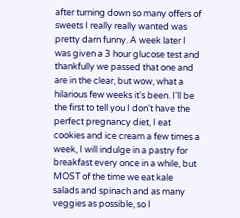after turning down so many offers of sweets I really really wanted was pretty darn funny. A week later I was given a 3 hour glucose test and thankfully we passed that one and are in the clear, but wow, what a hilarious few weeks it's been. I'll be the first to tell you I don't have the perfect pregnancy diet, I eat cookies and ice cream a few times a week, I will indulge in a pastry for breakfast every once in a while, but MOST of the time we eat kale salads and spinach and as many veggies as possible, so I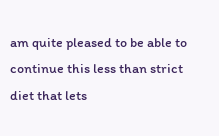am quite pleased to be able to continue this less than strict diet that lets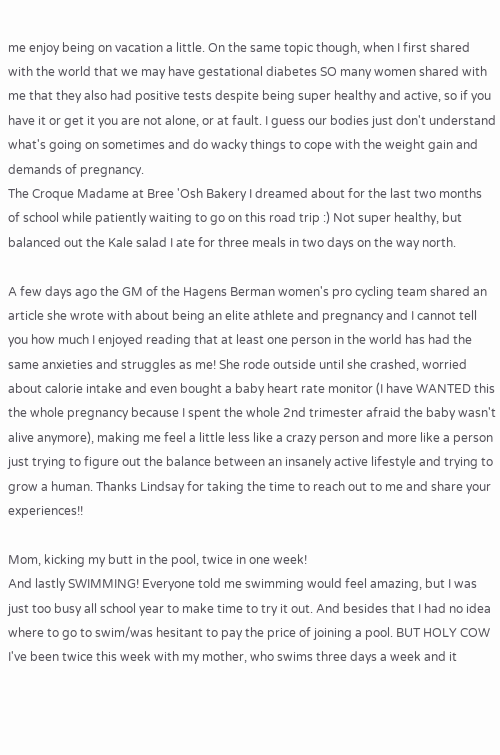me enjoy being on vacation a little. On the same topic though, when I first shared with the world that we may have gestational diabetes SO many women shared with me that they also had positive tests despite being super healthy and active, so if you have it or get it you are not alone, or at fault. I guess our bodies just don't understand what's going on sometimes and do wacky things to cope with the weight gain and demands of pregnancy.
The Croque Madame at Bree 'Osh Bakery I dreamed about for the last two months of school while patiently waiting to go on this road trip :) Not super healthy, but balanced out the Kale salad I ate for three meals in two days on the way north.

A few days ago the GM of the Hagens Berman women's pro cycling team shared an article she wrote with about being an elite athlete and pregnancy and I cannot tell you how much I enjoyed reading that at least one person in the world has had the same anxieties and struggles as me! She rode outside until she crashed, worried about calorie intake and even bought a baby heart rate monitor (I have WANTED this the whole pregnancy because I spent the whole 2nd trimester afraid the baby wasn't alive anymore), making me feel a little less like a crazy person and more like a person just trying to figure out the balance between an insanely active lifestyle and trying to grow a human. Thanks Lindsay for taking the time to reach out to me and share your experiences!!

Mom, kicking my butt in the pool, twice in one week!
And lastly SWIMMING! Everyone told me swimming would feel amazing, but I was just too busy all school year to make time to try it out. And besides that I had no idea where to go to swim/was hesitant to pay the price of joining a pool. BUT HOLY COW I've been twice this week with my mother, who swims three days a week and it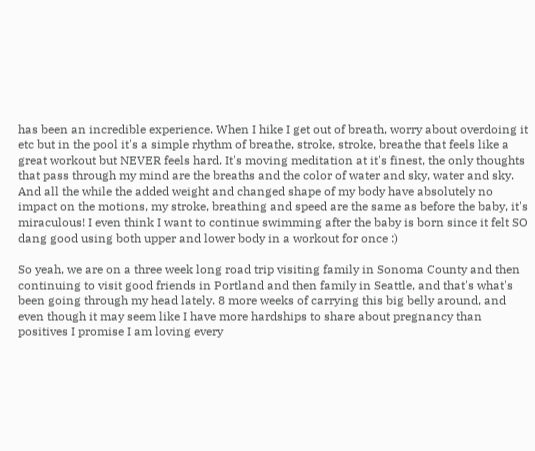has been an incredible experience. When I hike I get out of breath, worry about overdoing it etc but in the pool it's a simple rhythm of breathe, stroke, stroke, breathe that feels like a great workout but NEVER feels hard. It's moving meditation at it's finest, the only thoughts that pass through my mind are the breaths and the color of water and sky, water and sky. And all the while the added weight and changed shape of my body have absolutely no impact on the motions, my stroke, breathing and speed are the same as before the baby, it's miraculous! I even think I want to continue swimming after the baby is born since it felt SO dang good using both upper and lower body in a workout for once :)

So yeah, we are on a three week long road trip visiting family in Sonoma County and then continuing to visit good friends in Portland and then family in Seattle, and that's what's been going through my head lately. 8 more weeks of carrying this big belly around, and even though it may seem like I have more hardships to share about pregnancy than positives I promise I am loving every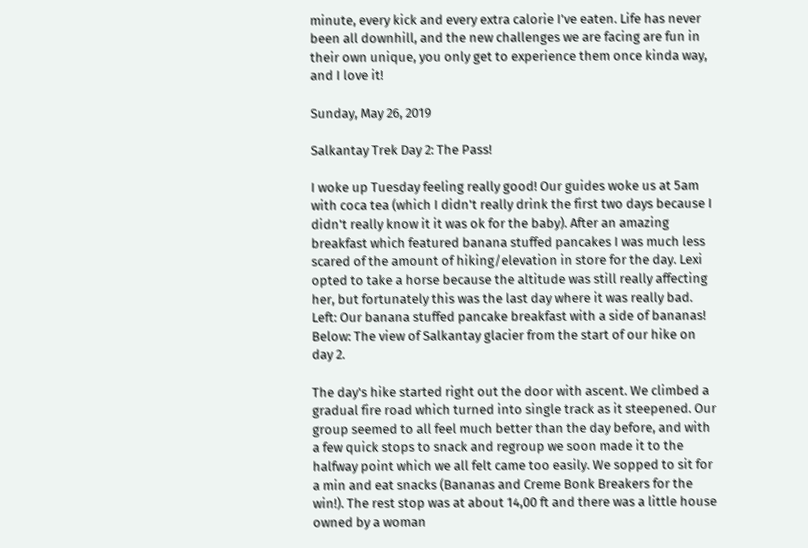minute, every kick and every extra calorie I've eaten. Life has never been all downhill, and the new challenges we are facing are fun in their own unique, you only get to experience them once kinda way, and I love it!

Sunday, May 26, 2019

Salkantay Trek Day 2: The Pass!

I woke up Tuesday feeling really good! Our guides woke us at 5am with coca tea (which I didn't really drink the first two days because I didn't really know it it was ok for the baby). After an amazing breakfast which featured banana stuffed pancakes I was much less scared of the amount of hiking/elevation in store for the day. Lexi opted to take a horse because the altitude was still really affecting her, but fortunately this was the last day where it was really bad.
Left: Our banana stuffed pancake breakfast with a side of bananas!
Below: The view of Salkantay glacier from the start of our hike on day 2.

The day's hike started right out the door with ascent. We climbed a gradual fire road which turned into single track as it steepened. Our group seemed to all feel much better than the day before, and with a few quick stops to snack and regroup we soon made it to the halfway point which we all felt came too easily. We sopped to sit for a min and eat snacks (Bananas and Creme Bonk Breakers for the win!). The rest stop was at about 14,00 ft and there was a little house owned by a woman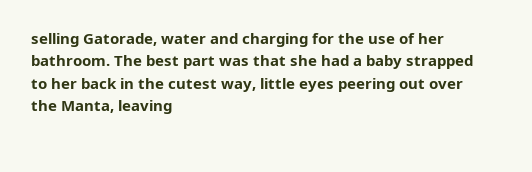selling Gatorade, water and charging for the use of her bathroom. The best part was that she had a baby strapped to her back in the cutest way, little eyes peering out over the Manta, leaving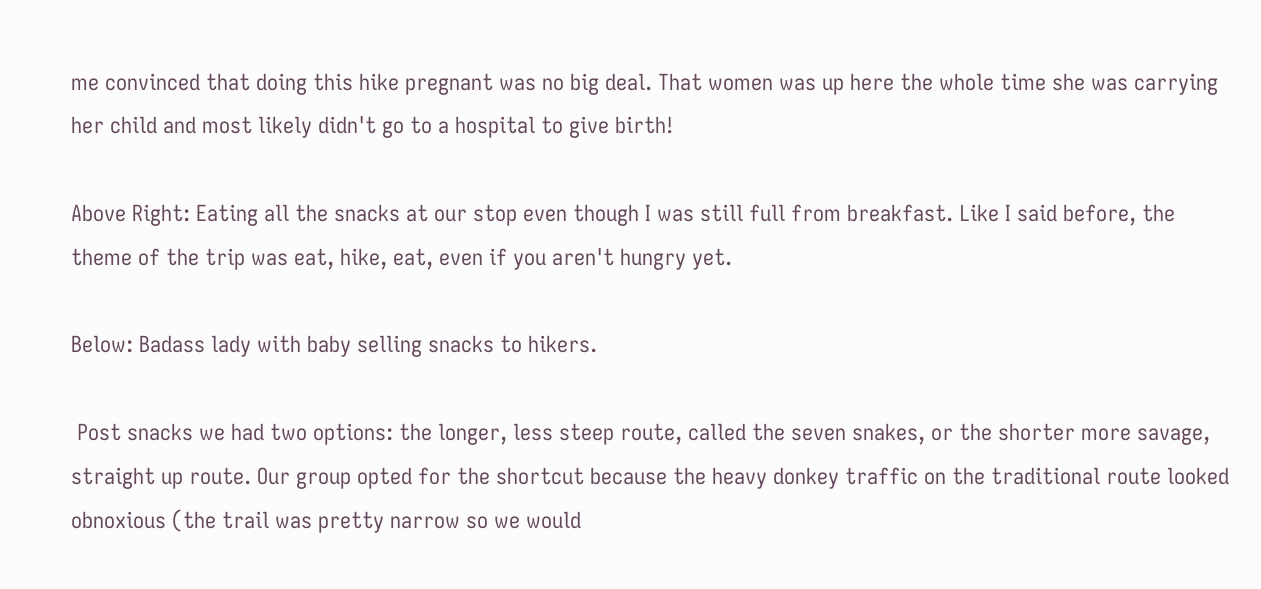me convinced that doing this hike pregnant was no big deal. That women was up here the whole time she was carrying her child and most likely didn't go to a hospital to give birth!

Above Right: Eating all the snacks at our stop even though I was still full from breakfast. Like I said before, the theme of the trip was eat, hike, eat, even if you aren't hungry yet.

Below: Badass lady with baby selling snacks to hikers.

 Post snacks we had two options: the longer, less steep route, called the seven snakes, or the shorter more savage, straight up route. Our group opted for the shortcut because the heavy donkey traffic on the traditional route looked obnoxious (the trail was pretty narrow so we would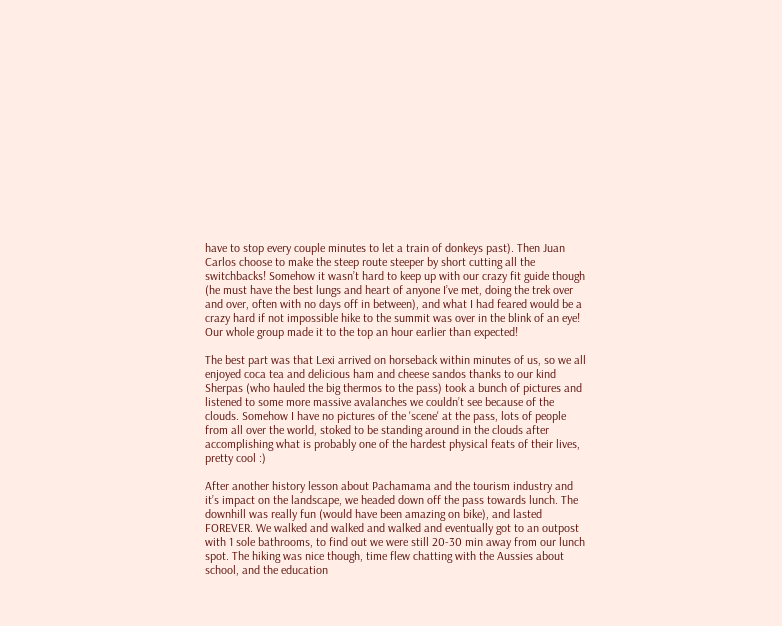have to stop every couple minutes to let a train of donkeys past). Then Juan Carlos choose to make the steep route steeper by short cutting all the switchbacks! Somehow it wasn’t hard to keep up with our crazy fit guide though (he must have the best lungs and heart of anyone I’ve met, doing the trek over and over, often with no days off in between), and what I had feared would be a crazy hard if not impossible hike to the summit was over in the blink of an eye! Our whole group made it to the top an hour earlier than expected!

The best part was that Lexi arrived on horseback within minutes of us, so we all enjoyed coca tea and delicious ham and cheese sandos thanks to our kind Sherpas (who hauled the big thermos to the pass) took a bunch of pictures and listened to some more massive avalanches we couldn’t see because of the clouds. Somehow I have no pictures of the 'scene' at the pass, lots of people from all over the world, stoked to be standing around in the clouds after accomplishing what is probably one of the hardest physical feats of their lives, pretty cool :)

After another history lesson about Pachamama and the tourism industry and it’s impact on the landscape, we headed down off the pass towards lunch. The downhill was really fun (would have been amazing on bike), and lasted FOREVER. We walked and walked and walked and eventually got to an outpost with 1 sole bathrooms, to find out we were still 20-30 min away from our lunch spot. The hiking was nice though, time flew chatting with the Aussies about school, and the education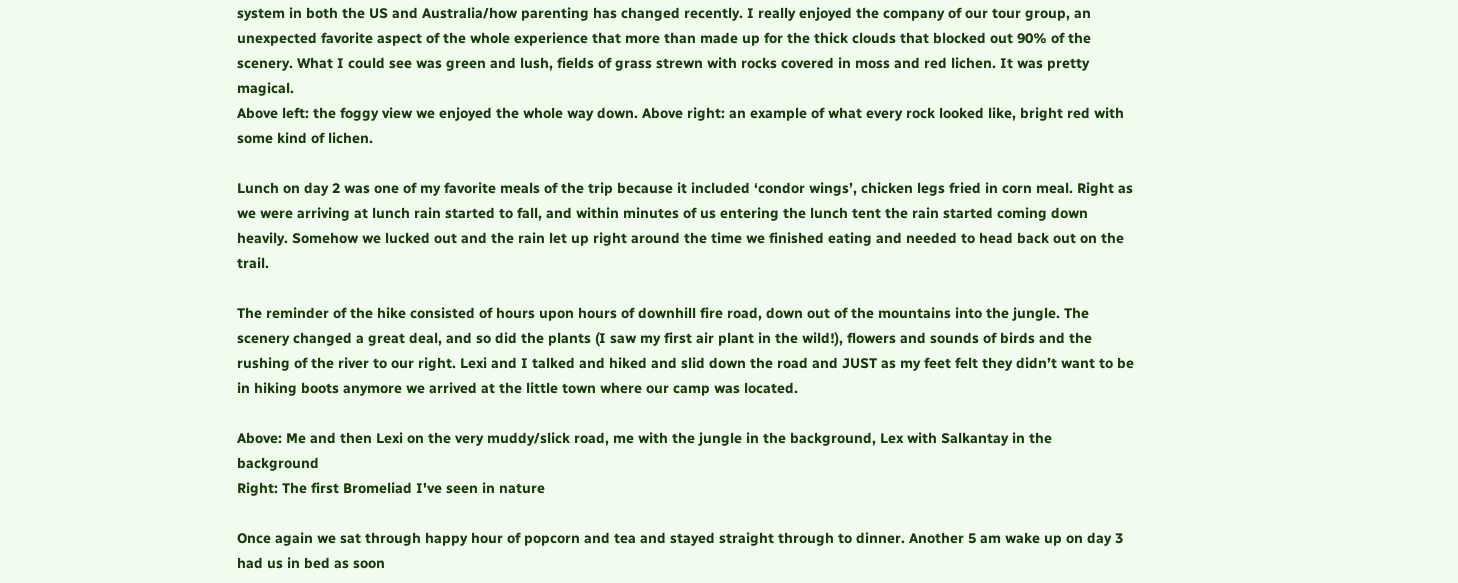system in both the US and Australia/how parenting has changed recently. I really enjoyed the company of our tour group, an unexpected favorite aspect of the whole experience that more than made up for the thick clouds that blocked out 90% of the scenery. What I could see was green and lush, fields of grass strewn with rocks covered in moss and red lichen. It was pretty magical.
Above left: the foggy view we enjoyed the whole way down. Above right: an example of what every rock looked like, bright red with some kind of lichen.

Lunch on day 2 was one of my favorite meals of the trip because it included ‘condor wings’, chicken legs fried in corn meal. Right as we were arriving at lunch rain started to fall, and within minutes of us entering the lunch tent the rain started coming down heavily. Somehow we lucked out and the rain let up right around the time we finished eating and needed to head back out on the trail.

The reminder of the hike consisted of hours upon hours of downhill fire road, down out of the mountains into the jungle. The scenery changed a great deal, and so did the plants (I saw my first air plant in the wild!), flowers and sounds of birds and the rushing of the river to our right. Lexi and I talked and hiked and slid down the road and JUST as my feet felt they didn’t want to be in hiking boots anymore we arrived at the little town where our camp was located.

Above: Me and then Lexi on the very muddy/slick road, me with the jungle in the background, Lex with Salkantay in the background
Right: The first Bromeliad I've seen in nature

Once again we sat through happy hour of popcorn and tea and stayed straight through to dinner. Another 5 am wake up on day 3 had us in bed as soon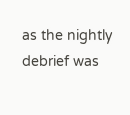as the nightly debrief was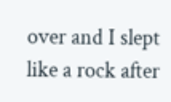over and I slept like a rock after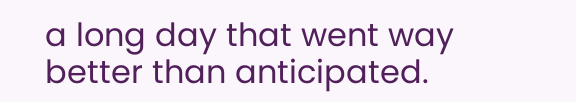a long day that went way better than anticipated.